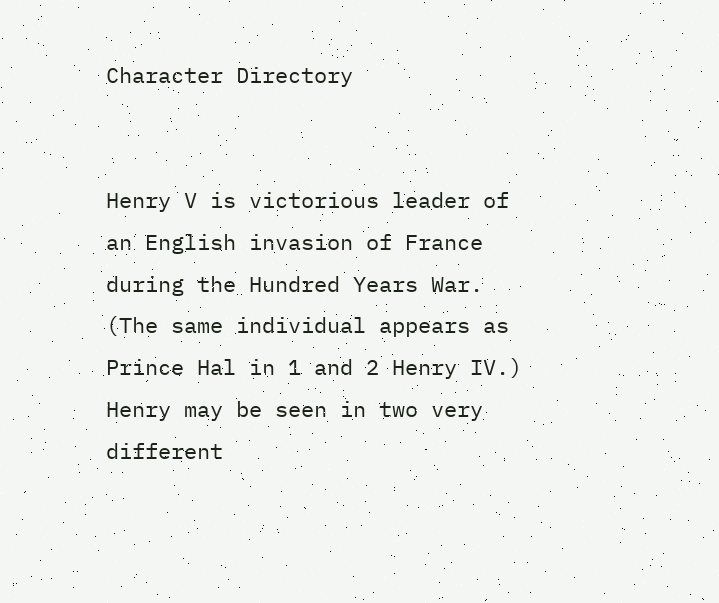Character Directory


Henry V is victorious leader of an English invasion of France during the Hundred Years War. (The same individual appears as Prince Hal in 1 and 2 Henry IV.) Henry may be seen in two very different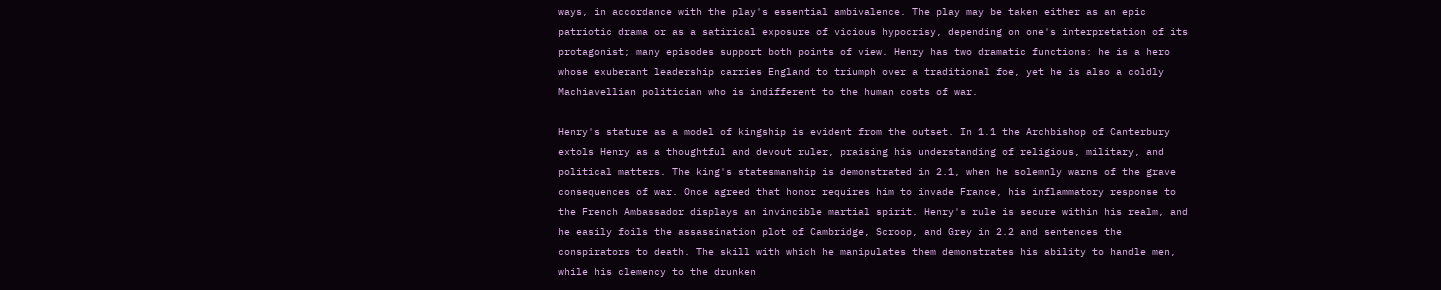ways, in accordance with the play's essential ambivalence. The play may be taken either as an epic patriotic drama or as a satirical exposure of vicious hypocrisy, depending on one's interpretation of its protagonist; many episodes support both points of view. Henry has two dramatic functions: he is a hero whose exuberant leadership carries England to triumph over a traditional foe, yet he is also a coldly Machiavellian politician who is indifferent to the human costs of war.

Henry's stature as a model of kingship is evident from the outset. In 1.1 the Archbishop of Canterbury extols Henry as a thoughtful and devout ruler, praising his understanding of religious, military, and political matters. The king's statesmanship is demonstrated in 2.1, when he solemnly warns of the grave consequences of war. Once agreed that honor requires him to invade France, his inflammatory response to the French Ambassador displays an invincible martial spirit. Henry's rule is secure within his realm, and he easily foils the assassination plot of Cambridge, Scroop, and Grey in 2.2 and sentences the conspirators to death. The skill with which he manipulates them demonstrates his ability to handle men, while his clemency to the drunken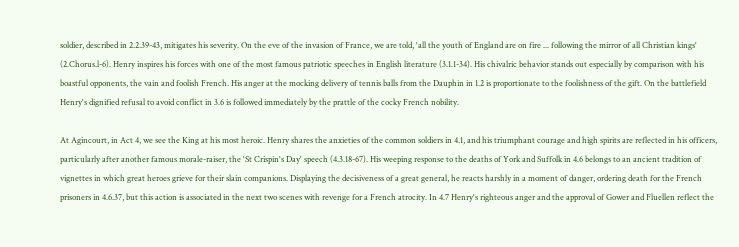soldier, described in 2.2.39-43, mitigates his severity. On the eve of the invasion of France, we are told, 'all the youth of England are on fire ... following the mirror of all Christian kings' (2.Chorus.l-6). Henry inspires his forces with one of the most famous patriotic speeches in English literature (3.1.1-34). His chivalric behavior stands out especially by comparison with his boastful opponents, the vain and foolish French. His anger at the mocking delivery of tennis balls from the Dauphin in 1.2 is proportionate to the foolishness of the gift. On the battlefield Henry's dignified refusal to avoid conflict in 3.6 is followed immediately by the prattle of the cocky French nobility.

At Agincourt, in Act 4, we see the King at his most heroic. Henry shares the anxieties of the common soldiers in 4.1, and his triumphant courage and high spirits are reflected in his officers, particularly after another famous morale-raiser, the 'St Crispin's Day' speech (4.3.18-67). His weeping response to the deaths of York and Suffolk in 4.6 belongs to an ancient tradition of vignettes in which great heroes grieve for their slain companions. Displaying the decisiveness of a great general, he reacts harshly in a moment of danger, ordering death for the French prisoners in 4.6.37, but this action is associated in the next two scenes with revenge for a French atrocity. In 4.7 Henry's righteous anger and the approval of Gower and Fluellen reflect the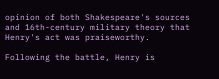opinion of both Shakespeare's sources and 16th-century military theory that Henry's act was praiseworthy.

Following the battle, Henry is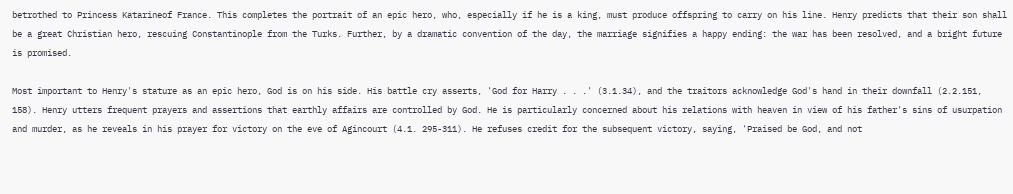betrothed to Princess Katarineof France. This completes the portrait of an epic hero, who, especially if he is a king, must produce offspring to carry on his line. Henry predicts that their son shall be a great Christian hero, rescuing Constantinople from the Turks. Further, by a dramatic convention of the day, the marriage signifies a happy ending: the war has been resolved, and a bright future is promised.

Most important to Henry's stature as an epic hero, God is on his side. His battle cry asserts, 'God for Harry . . .' (3.1.34), and the traitors acknowledge God's hand in their downfall (2.2.151, 158). Henry utters frequent prayers and assertions that earthly affairs are controlled by God. He is particularly concerned about his relations with heaven in view of his father's sins of usurpation and murder, as he reveals in his prayer for victory on the eve of Agincourt (4.1. 295-311). He refuses credit for the subsequent victory, saying, 'Praised be God, and not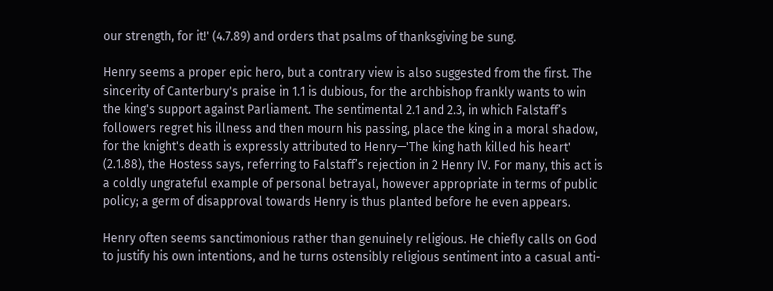our strength, for it!' (4.7.89) and orders that psalms of thanksgiving be sung.

Henry seems a proper epic hero, but a contrary view is also suggested from the first. The sincerity of Canterbury's praise in 1.1 is dubious, for the archbishop frankly wants to win the king's support against Parliament. The sentimental 2.1 and 2.3, in which Falstaff’s followers regret his illness and then mourn his passing, place the king in a moral shadow, for the knight's death is expressly attributed to Henry—'The king hath killed his heart' (2.1.88), the Hostess says, referring to Falstaff’s rejection in 2 Henry IV. For many, this act is a coldly ungrateful example of personal betrayal, however appropriate in terms of public policy; a germ of disapproval towards Henry is thus planted before he even appears.

Henry often seems sanctimonious rather than genuinely religious. He chiefly calls on God to justify his own intentions, and he turns ostensibly religious sentiment into a casual anti-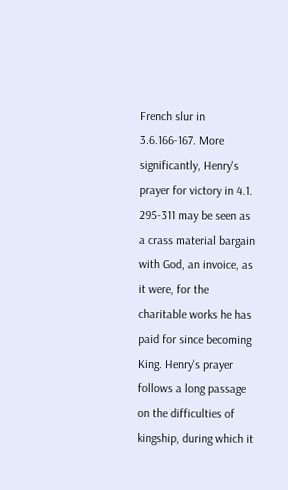French slur in 3.6.166-167. More significantly, Henry's prayer for victory in 4.1. 295-311 may be seen as a crass material bargain with God, an invoice, as it were, for the charitable works he has paid for since becoming King. Henry's prayer follows a long passage on the difficulties of kingship, during which it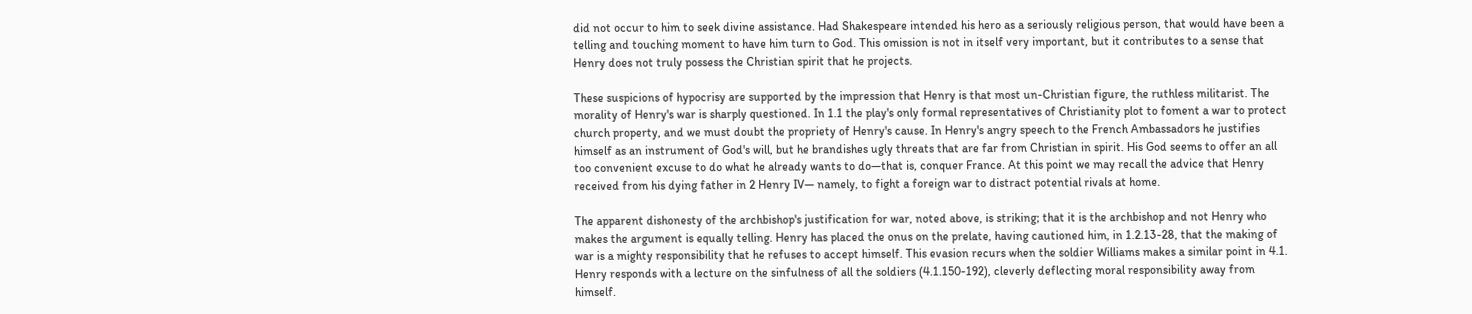did not occur to him to seek divine assistance. Had Shakespeare intended his hero as a seriously religious person, that would have been a telling and touching moment to have him turn to God. This omission is not in itself very important, but it contributes to a sense that Henry does not truly possess the Christian spirit that he projects.

These suspicions of hypocrisy are supported by the impression that Henry is that most un-Christian figure, the ruthless militarist. The morality of Henry's war is sharply questioned. In 1.1 the play's only formal representatives of Christianity plot to foment a war to protect church property, and we must doubt the propriety of Henry's cause. In Henry's angry speech to the French Ambassadors he justifies himself as an instrument of God's will, but he brandishes ugly threats that are far from Christian in spirit. His God seems to offer an all too convenient excuse to do what he already wants to do—that is, conquer France. At this point we may recall the advice that Henry received from his dying father in 2 Henry IV— namely, to fight a foreign war to distract potential rivals at home.

The apparent dishonesty of the archbishop's justification for war, noted above, is striking; that it is the archbishop and not Henry who makes the argument is equally telling. Henry has placed the onus on the prelate, having cautioned him, in 1.2.13-28, that the making of war is a mighty responsibility that he refuses to accept himself. This evasion recurs when the soldier Williams makes a similar point in 4.1. Henry responds with a lecture on the sinfulness of all the soldiers (4.1.150-192), cleverly deflecting moral responsibility away from himself.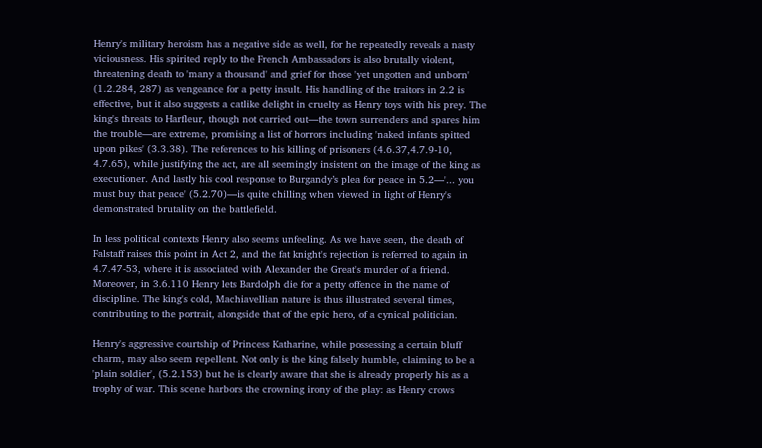Henry's military heroism has a negative side as well, for he repeatedly reveals a nasty viciousness. His spirited reply to the French Ambassadors is also brutally violent, threatening death to 'many a thousand' and grief for those 'yet ungotten and unborn' (1.2.284, 287) as vengeance for a petty insult. His handling of the traitors in 2.2 is effective, but it also suggests a catlike delight in cruelty as Henry toys with his prey. The king's threats to Harfleur, though not carried out—the town surrenders and spares him the trouble—are extreme, promising a list of horrors including 'naked infants spitted upon pikes' (3.3.38). The references to his killing of prisoners (4.6.37,4.7.9-10, 4.7.65), while justifying the act, are all seemingly insistent on the image of the king as executioner. And lastly his cool response to Burgandy’s plea for peace in 5.2—'... you must buy that peace' (5.2.70)—is quite chilling when viewed in light of Henry's demonstrated brutality on the battlefield.

In less political contexts Henry also seems unfeeling. As we have seen, the death of Falstaff raises this point in Act 2, and the fat knight's rejection is referred to again in 4.7.47-53, where it is associated with Alexander the Great's murder of a friend. Moreover, in 3.6.110 Henry lets Bardolph die for a petty offence in the name of discipline. The king's cold, Machiavellian nature is thus illustrated several times, contributing to the portrait, alongside that of the epic hero, of a cynical politician.

Henry's aggressive courtship of Princess Katharine, while possessing a certain bluff charm, may also seem repellent. Not only is the king falsely humble, claiming to be a 'plain soldier', (5.2.153) but he is clearly aware that she is already properly his as a trophy of war. This scene harbors the crowning irony of the play: as Henry crows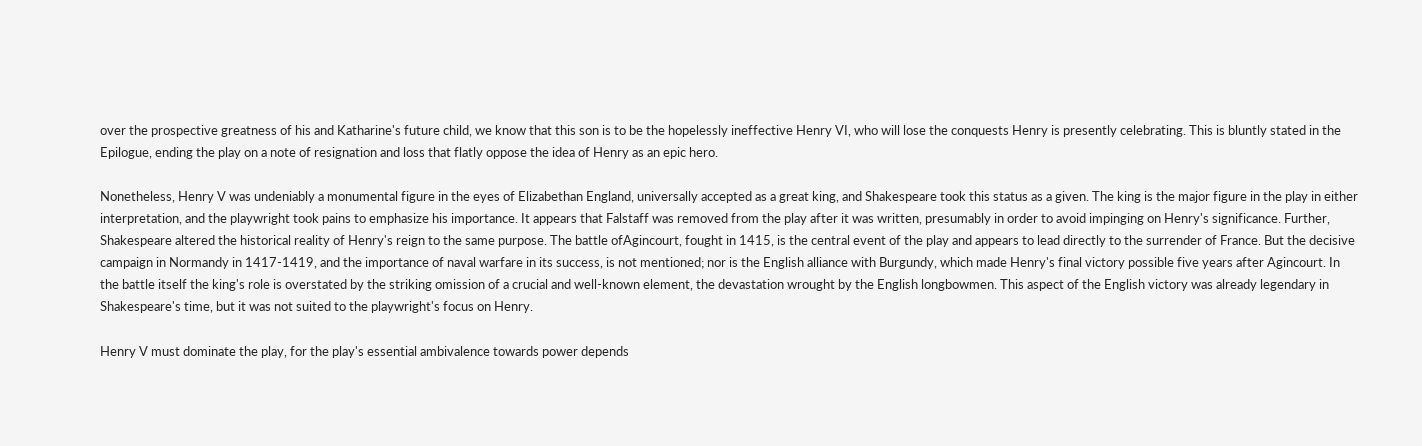over the prospective greatness of his and Katharine's future child, we know that this son is to be the hopelessly ineffective Henry VI, who will lose the conquests Henry is presently celebrating. This is bluntly stated in the Epilogue, ending the play on a note of resignation and loss that flatly oppose the idea of Henry as an epic hero.

Nonetheless, Henry V was undeniably a monumental figure in the eyes of Elizabethan England, universally accepted as a great king, and Shakespeare took this status as a given. The king is the major figure in the play in either interpretation, and the playwright took pains to emphasize his importance. It appears that Falstaff was removed from the play after it was written, presumably in order to avoid impinging on Henry's significance. Further, Shakespeare altered the historical reality of Henry's reign to the same purpose. The battle ofAgincourt, fought in 1415, is the central event of the play and appears to lead directly to the surrender of France. But the decisive campaign in Normandy in 1417-1419, and the importance of naval warfare in its success, is not mentioned; nor is the English alliance with Burgundy, which made Henry's final victory possible five years after Agincourt. In the battle itself the king's role is overstated by the striking omission of a crucial and well-known element, the devastation wrought by the English longbowmen. This aspect of the English victory was already legendary in Shakespeare's time, but it was not suited to the playwright's focus on Henry.

Henry V must dominate the play, for the play's essential ambivalence towards power depends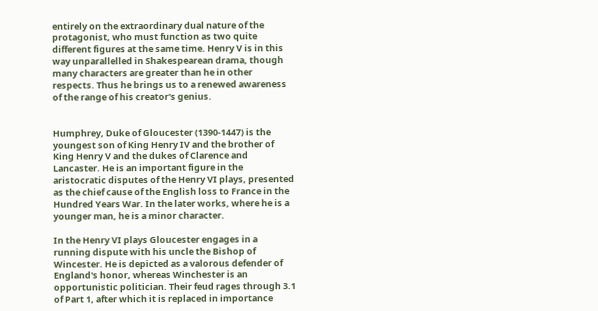entirely on the extraordinary dual nature of the protagonist, who must function as two quite different figures at the same time. Henry V is in this way unparallelled in Shakespearean drama, though many characters are greater than he in other respects. Thus he brings us to a renewed awareness of the range of his creator's genius.


Humphrey, Duke of Gloucester (1390-1447) is the youngest son of King Henry IV and the brother of King Henry V and the dukes of Clarence and Lancaster. He is an important figure in the aristocratic disputes of the Henry VI plays, presented as the chief cause of the English loss to France in the Hundred Years War. In the later works, where he is a younger man, he is a minor character.

In the Henry VI plays Gloucester engages in a running dispute with his uncle the Bishop of Wincester. He is depicted as a valorous defender of England's honor, whereas Winchester is an opportunistic politician. Their feud rages through 3.1 of Part 1, after which it is replaced in importance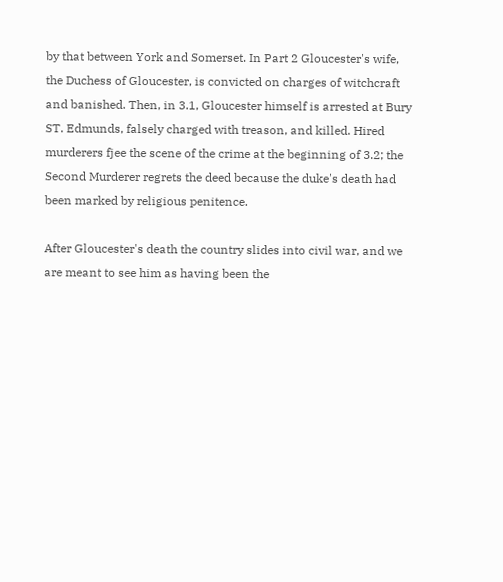by that between York and Somerset. In Part 2 Gloucester's wife, the Duchess of Gloucester, is convicted on charges of witchcraft and banished. Then, in 3.1, Gloucester himself is arrested at Bury ST. Edmunds, falsely charged with treason, and killed. Hired murderers fjee the scene of the crime at the beginning of 3.2; the Second Murderer regrets the deed because the duke's death had been marked by religious penitence.

After Gloucester's death the country slides into civil war, and we are meant to see him as having been the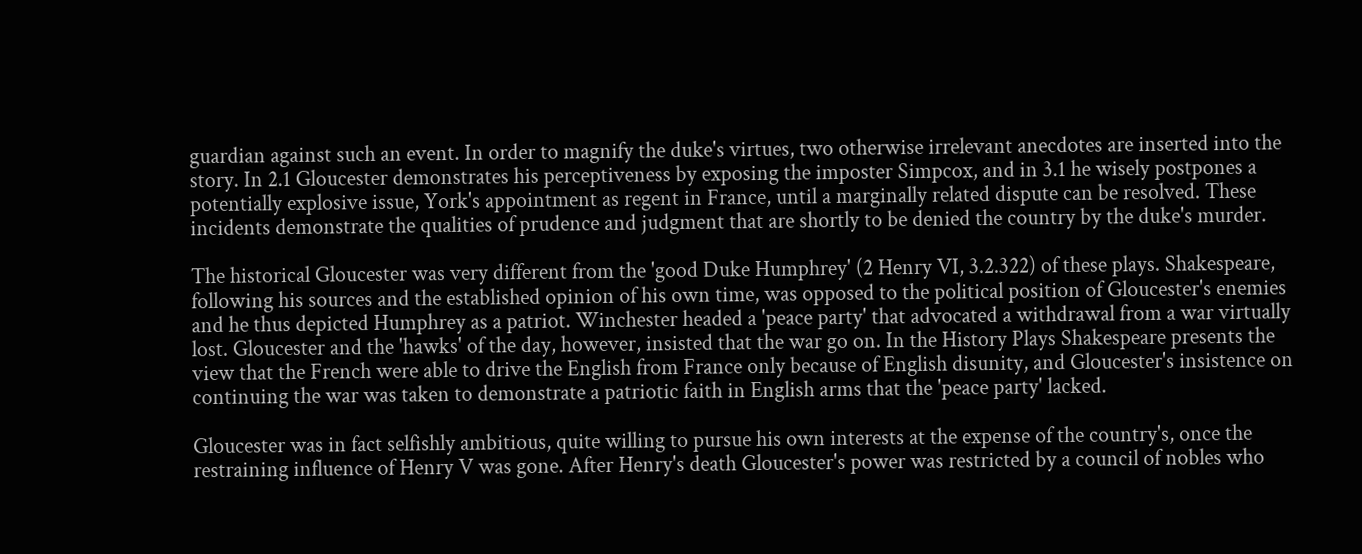guardian against such an event. In order to magnify the duke's virtues, two otherwise irrelevant anecdotes are inserted into the story. In 2.1 Gloucester demonstrates his perceptiveness by exposing the imposter Simpcox, and in 3.1 he wisely postpones a potentially explosive issue, York's appointment as regent in France, until a marginally related dispute can be resolved. These incidents demonstrate the qualities of prudence and judgment that are shortly to be denied the country by the duke's murder.

The historical Gloucester was very different from the 'good Duke Humphrey' (2 Henry VI, 3.2.322) of these plays. Shakespeare, following his sources and the established opinion of his own time, was opposed to the political position of Gloucester's enemies and he thus depicted Humphrey as a patriot. Winchester headed a 'peace party' that advocated a withdrawal from a war virtually lost. Gloucester and the 'hawks' of the day, however, insisted that the war go on. In the History Plays Shakespeare presents the view that the French were able to drive the English from France only because of English disunity, and Gloucester's insistence on continuing the war was taken to demonstrate a patriotic faith in English arms that the 'peace party' lacked.

Gloucester was in fact selfishly ambitious, quite willing to pursue his own interests at the expense of the country's, once the restraining influence of Henry V was gone. After Henry's death Gloucester's power was restricted by a council of nobles who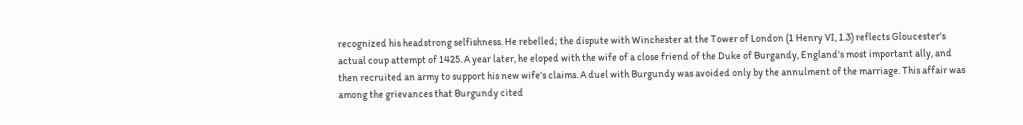recognized his headstrong selfishness. He rebelled; the dispute with Winchester at the Tower of London (1 Henry VI, 1.3) reflects Gloucester's actual coup attempt of 1425. A year later, he eloped with the wife of a close friend of the Duke of Burgandy, England's most important ally, and then recruited an army to support his new wife's claims. A duel with Burgundy was avoided only by the annulment of the marriage. This affair was among the grievances that Burgundy cited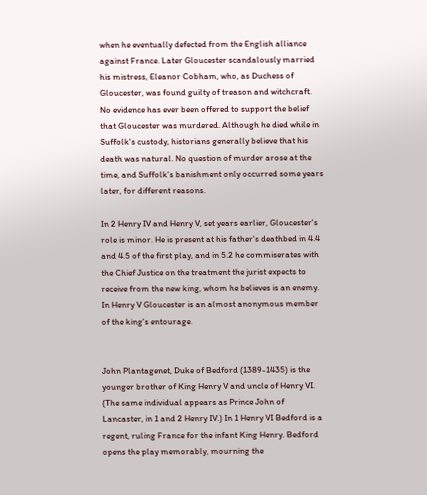when he eventually defected from the English alliance against France. Later Gloucester scandalously married his mistress, Eleanor Cobham, who, as Duchess of Gloucester, was found guilty of treason and witchcraft. No evidence has ever been offered to support the belief that Gloucester was murdered. Although he died while in Suffolk's custody, historians generally believe that his death was natural. No question of murder arose at the time, and Suffolk's banishment only occurred some years later, for different reasons.

In 2 Henry IV and Henry V, set years earlier, Gloucester's role is minor. He is present at his father's deathbed in 4.4 and 4.5 of the first play, and in 5.2 he commiserates with the Chief Justice on the treatment the jurist expects to receive from the new king, whom he believes is an enemy. In Henry V Gloucester is an almost anonymous member of the king's entourage.


John Plantagenet, Duke of Bedford (1389-1435) is the younger brother of King Henry V and uncle of Henry VI. (The same individual appears as Prince John of Lancaster, in 1 and 2 Henry IV.) In 1 Henry VI Bedford is a regent, ruling France for the infant King Henry. Bedford opens the play memorably, mourning the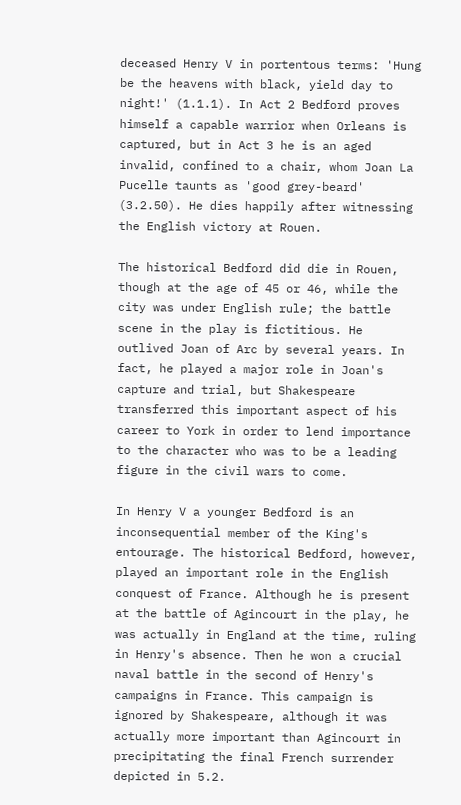deceased Henry V in portentous terms: 'Hung be the heavens with black, yield day to night!' (1.1.1). In Act 2 Bedford proves himself a capable warrior when Orleans is captured, but in Act 3 he is an aged invalid, confined to a chair, whom Joan La Pucelle taunts as 'good grey-beard' (3.2.50). He dies happily after witnessing the English victory at Rouen.

The historical Bedford did die in Rouen, though at the age of 45 or 46, while the city was under English rule; the battle scene in the play is fictitious. He outlived Joan of Arc by several years. In fact, he played a major role in Joan's capture and trial, but Shakespeare transferred this important aspect of his career to York in order to lend importance to the character who was to be a leading figure in the civil wars to come.

In Henry V a younger Bedford is an inconsequential member of the King's entourage. The historical Bedford, however, played an important role in the English conquest of France. Although he is present at the battle of Agincourt in the play, he was actually in England at the time, ruling in Henry's absence. Then he won a crucial naval battle in the second of Henry's campaigns in France. This campaign is ignored by Shakespeare, although it was actually more important than Agincourt in precipitating the final French surrender depicted in 5.2.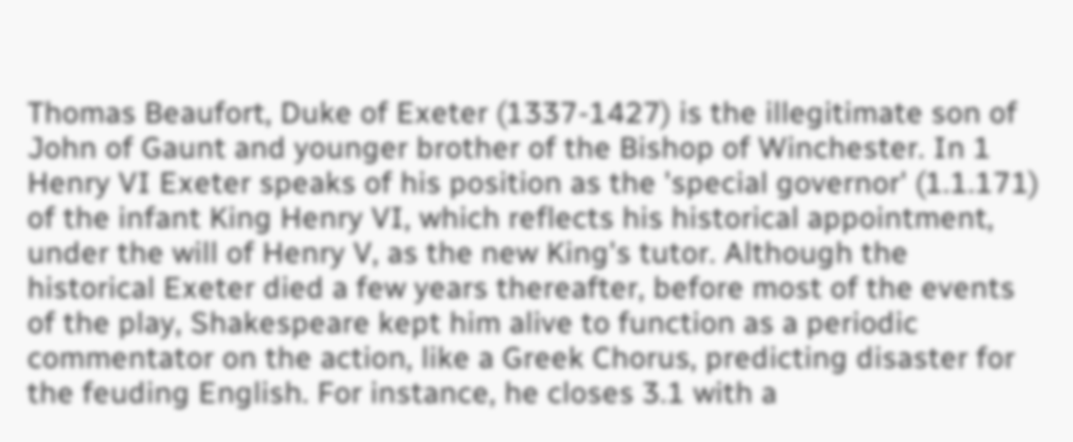Thomas Beaufort, Duke of Exeter (1337-1427) is the illegitimate son of John of Gaunt and younger brother of the Bishop of Winchester. In 1 Henry VI Exeter speaks of his position as the 'special governor' (1.1.171) of the infant King Henry VI, which reflects his historical appointment, under the will of Henry V, as the new King's tutor. Although the historical Exeter died a few years thereafter, before most of the events of the play, Shakespeare kept him alive to function as a periodic commentator on the action, like a Greek Chorus, predicting disaster for the feuding English. For instance, he closes 3.1 with a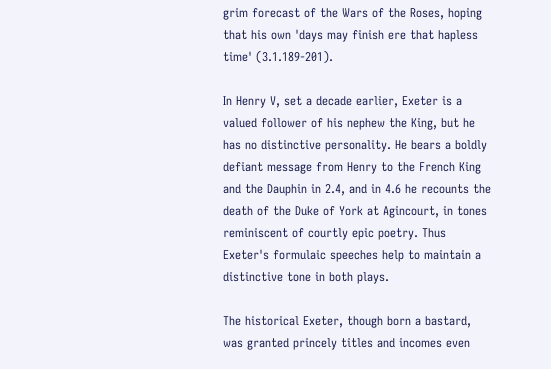grim forecast of the Wars of the Roses, hoping that his own 'days may finish ere that hapless time' (3.1.189-201).

In Henry V, set a decade earlier, Exeter is a valued follower of his nephew the King, but he has no distinctive personality. He bears a boldly defiant message from Henry to the French King and the Dauphin in 2.4, and in 4.6 he recounts the death of the Duke of York at Agincourt, in tones reminiscent of courtly epic poetry. Thus Exeter's formulaic speeches help to maintain a distinctive tone in both plays.

The historical Exeter, though born a bastard, was granted princely titles and incomes even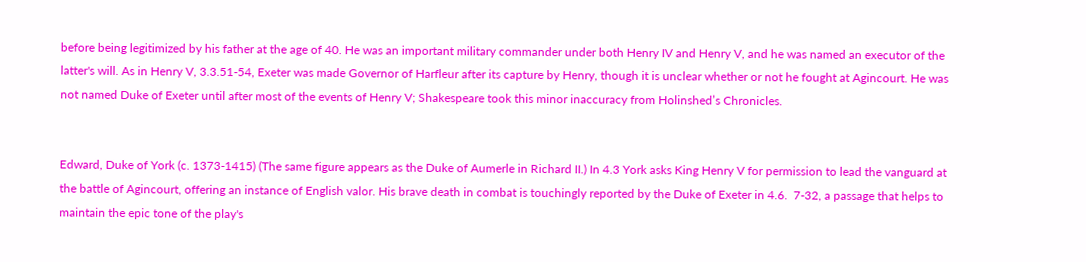before being legitimized by his father at the age of 40. He was an important military commander under both Henry IV and Henry V, and he was named an executor of the latter's will. As in Henry V, 3.3.51-54, Exeter was made Governor of Harfleur after its capture by Henry, though it is unclear whether or not he fought at Agincourt. He was not named Duke of Exeter until after most of the events of Henry V; Shakespeare took this minor inaccuracy from Holinshed’s Chronicles.


Edward, Duke of York (c. 1373-1415) (The same figure appears as the Duke of Aumerle in Richard II.) In 4.3 York asks King Henry V for permission to lead the vanguard at the battle of Agincourt, offering an instance of English valor. His brave death in combat is touchingly reported by the Duke of Exeter in 4.6.  7-32, a passage that helps to maintain the epic tone of the play's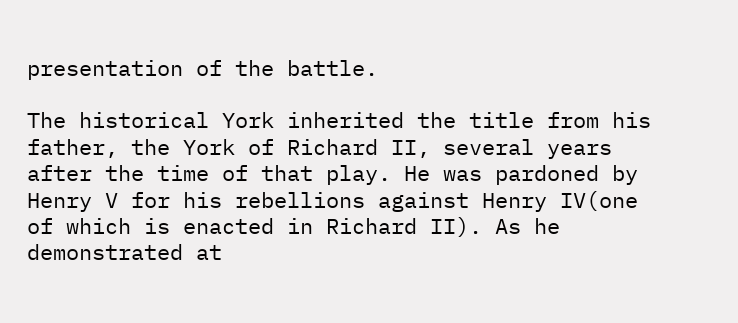presentation of the battle.

The historical York inherited the title from his father, the York of Richard II, several years after the time of that play. He was pardoned by Henry V for his rebellions against Henry IV(one of which is enacted in Richard II). As he demonstrated at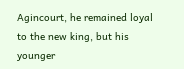Agincourt, he remained loyal to the new king, but his younger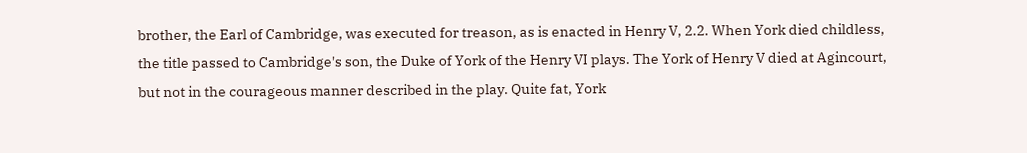brother, the Earl of Cambridge, was executed for treason, as is enacted in Henry V, 2.2. When York died childless, the title passed to Cambridge's son, the Duke of York of the Henry VI plays. The York of Henry V died at Agincourt, but not in the courageous manner described in the play. Quite fat, York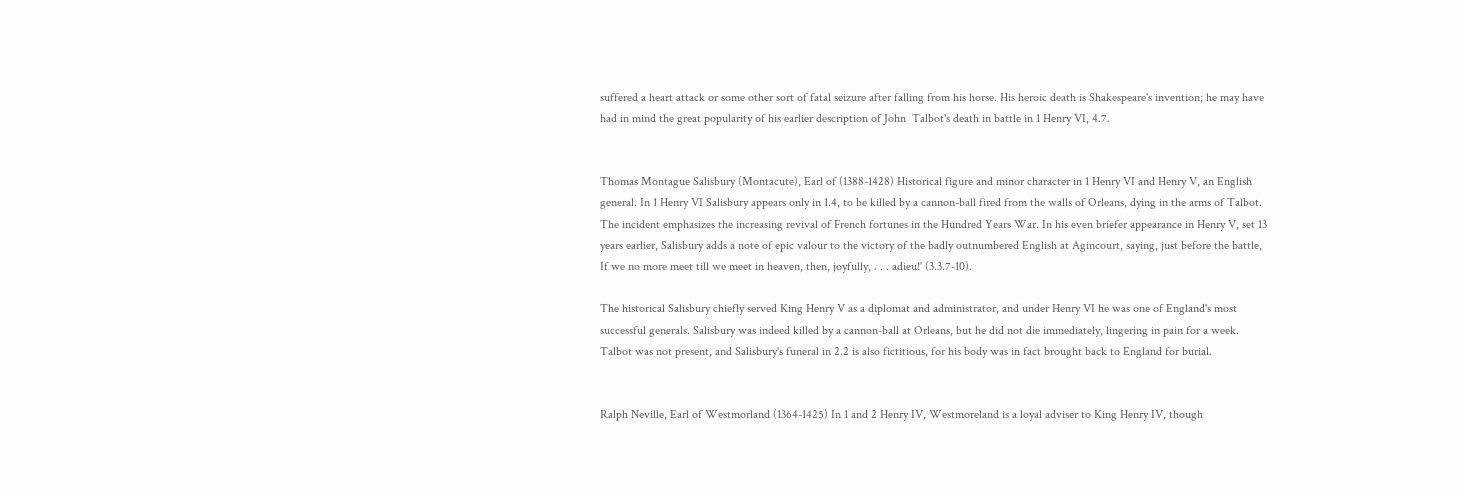suffered a heart attack or some other sort of fatal seizure after falling from his horse. His heroic death is Shakespeare's invention; he may have had in mind the great popularity of his earlier description of John  Talbot's death in battle in 1 Henry VI, 4.7.


Thomas Montague Salisbury (Montacute), Earl of (1388-1428) Historical figure and minor character in 1 Henry VI and Henry V, an English general. In 1 Henry VI Salisbury appears only in 1.4, to be killed by a cannon-ball fired from the walls of Orleans, dying in the arms of Talbot. The incident emphasizes the increasing revival of French fortunes in the Hundred Years War. In his even briefer appearance in Henry V, set 13 years earlier, Salisbury adds a note of epic valour to the victory of the badly outnumbered English at Agincourt, saying, just before the battle, If we no more meet till we meet in heaven, then, joyfully, . . . adieu!' (3.3.7-10).

The historical Salisbury chiefly served King Henry V as a diplomat and administrator, and under Henry VI he was one of England's most successful generals. Salisbury was indeed killed by a cannon-ball at Orleans, but he did not die immediately, lingering in pain for a week. Talbot was not present, and Salisbury's funeral in 2.2 is also fictitious, for his body was in fact brought back to England for burial.


Ralph Neville, Earl of Westmorland (1364-1425) In 1 and 2 Henry IV, Westmoreland is a loyal adviser to King Henry IV, though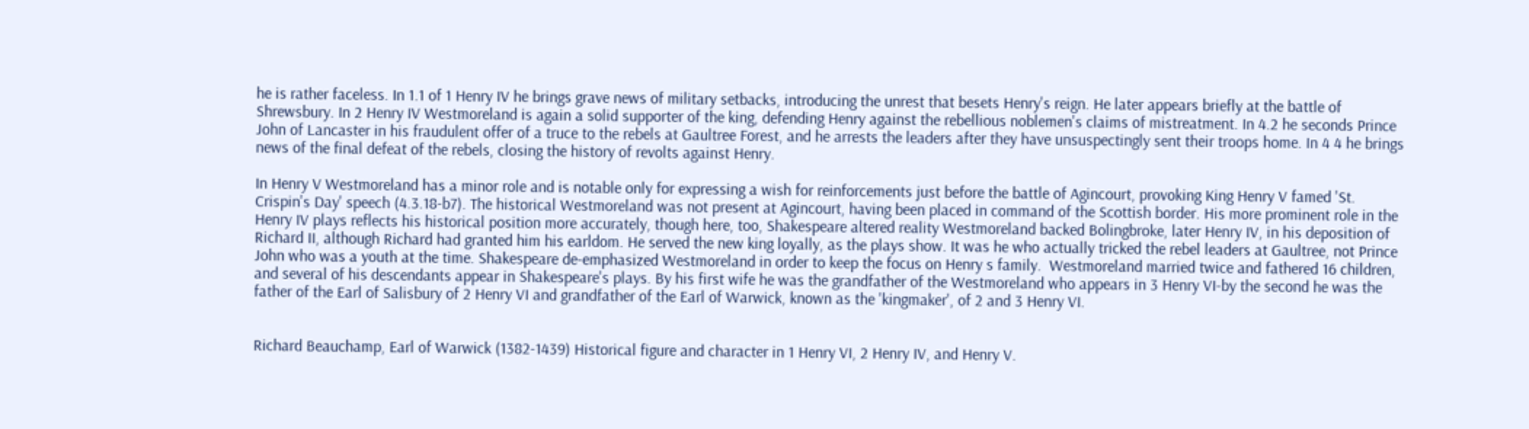he is rather faceless. In 1.1 of 1 Henry IV he brings grave news of military setbacks, introducing the unrest that besets Henry's reign. He later appears briefly at the battle of Shrewsbury. In 2 Henry IV Westmoreland is again a solid supporter of the king, defending Henry against the rebellious noblemen's claims of mistreatment. In 4.2 he seconds Prince John of Lancaster in his fraudulent offer of a truce to the rebels at Gaultree Forest, and he arrests the leaders after they have unsuspectingly sent their troops home. In 4 4 he brings news of the final defeat of the rebels, closing the history of revolts against Henry.

In Henry V Westmoreland has a minor role and is notable only for expressing a wish for reinforcements just before the battle of Agincourt, provoking King Henry V famed 'St. Crispin's Day' speech (4.3.18-b7). The historical Westmoreland was not present at Agincourt, having been placed in command of the Scottish border. His more prominent role in the Henry IV plays reflects his historical position more accurately, though here, too, Shakespeare altered reality Westmoreland backed Bolingbroke, later Henry IV, in his deposition of Richard II, although Richard had granted him his earldom. He served the new king loyally, as the plays show. It was he who actually tricked the rebel leaders at Gaultree, not Prince John who was a youth at the time. Shakespeare de-emphasized Westmoreland in order to keep the focus on Henry s family.  Westmoreland married twice and fathered 16 children, and several of his descendants appear in Shakespeare's plays. By his first wife he was the grandfather of the Westmoreland who appears in 3 Henry VI-by the second he was the father of the Earl of Salisbury of 2 Henry VI and grandfather of the Earl of Warwick, known as the 'kingmaker', of 2 and 3 Henry VI.


Richard Beauchamp, Earl of Warwick (1382-1439) Historical figure and character in 1 Henry VI, 2 Henry IV, and Henry V.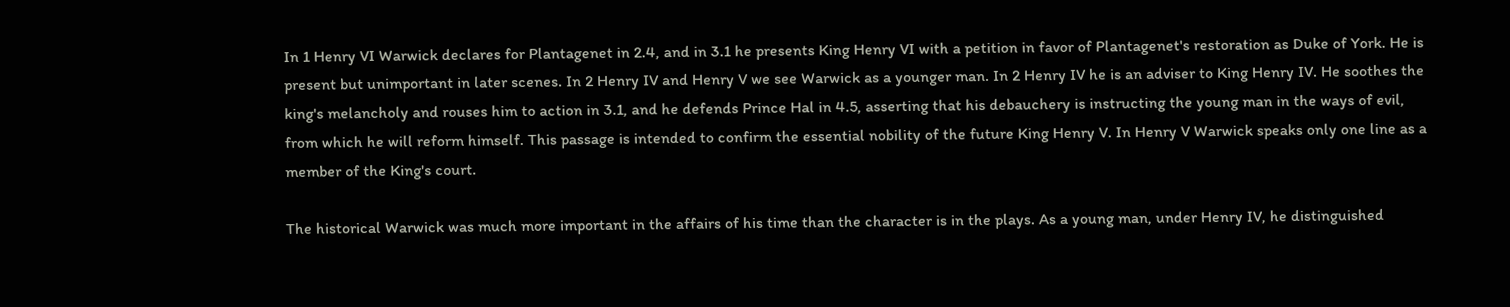In 1 Henry VI Warwick declares for Plantagenet in 2.4, and in 3.1 he presents King Henry VI with a petition in favor of Plantagenet's restoration as Duke of York. He is present but unimportant in later scenes. In 2 Henry IV and Henry V we see Warwick as a younger man. In 2 Henry IV he is an adviser to King Henry IV. He soothes the king's melancholy and rouses him to action in 3.1, and he defends Prince Hal in 4.5, asserting that his debauchery is instructing the young man in the ways of evil, from which he will reform himself. This passage is intended to confirm the essential nobility of the future King Henry V. In Henry V Warwick speaks only one line as a member of the King's court.

The historical Warwick was much more important in the affairs of his time than the character is in the plays. As a young man, under Henry IV, he distinguished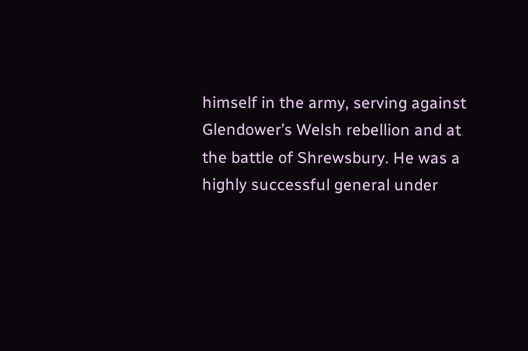himself in the army, serving against Glendower’s Welsh rebellion and at the battle of Shrewsbury. He was a highly successful general under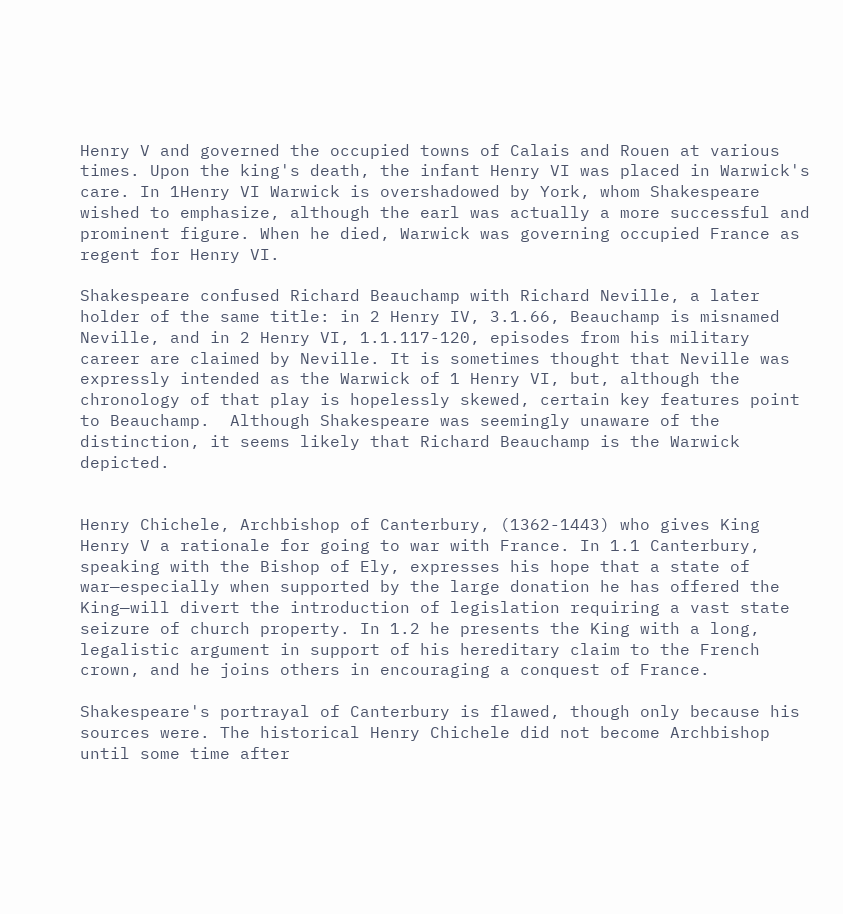Henry V and governed the occupied towns of Calais and Rouen at various times. Upon the king's death, the infant Henry VI was placed in Warwick's care. In 1Henry VI Warwick is overshadowed by York, whom Shakespeare wished to emphasize, although the earl was actually a more successful and prominent figure. When he died, Warwick was governing occupied France as regent for Henry VI.

Shakespeare confused Richard Beauchamp with Richard Neville, a later holder of the same title: in 2 Henry IV, 3.1.66, Beauchamp is misnamed Neville, and in 2 Henry VI, 1.1.117-120, episodes from his military career are claimed by Neville. It is sometimes thought that Neville was expressly intended as the Warwick of 1 Henry VI, but, although the chronology of that play is hopelessly skewed, certain key features point to Beauchamp.  Although Shakespeare was seemingly unaware of the distinction, it seems likely that Richard Beauchamp is the Warwick depicted.


Henry Chichele, Archbishop of Canterbury, (1362-1443) who gives King Henry V a rationale for going to war with France. In 1.1 Canterbury, speaking with the Bishop of Ely, expresses his hope that a state of war—especially when supported by the large donation he has offered the King—will divert the introduction of legislation requiring a vast state seizure of church property. In 1.2 he presents the King with a long, legalistic argument in support of his hereditary claim to the French crown, and he joins others in encouraging a conquest of France.

Shakespeare's portrayal of Canterbury is flawed, though only because his sources were. The historical Henry Chichele did not become Archbishop until some time after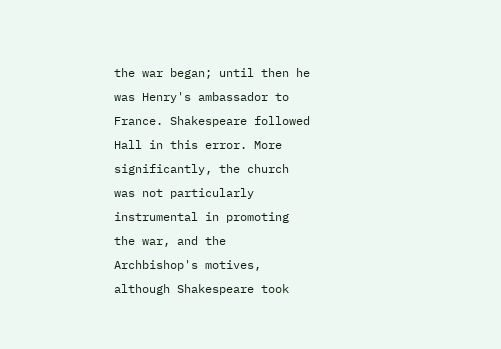the war began; until then he was Henry's ambassador to France. Shakespeare followed Hall in this error. More significantly, the church was not particularly instrumental in promoting the war, and the Archbishop's motives, although Shakespeare took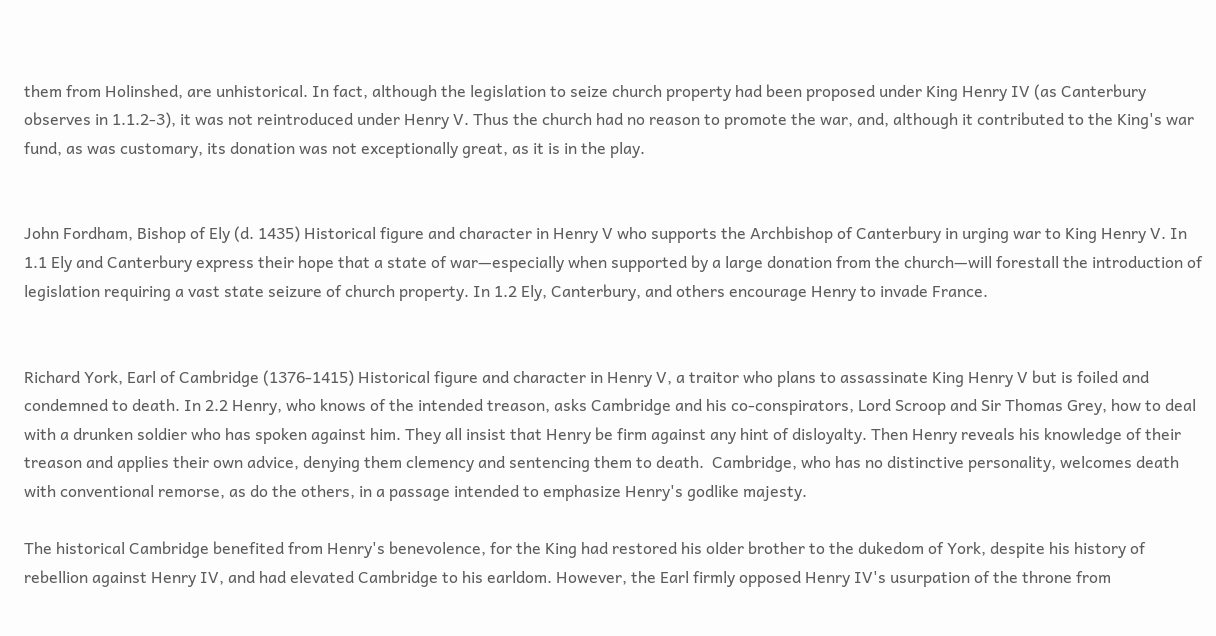them from Holinshed, are unhistorical. In fact, although the legislation to seize church property had been proposed under King Henry IV (as Canterbury observes in 1.1.2-3), it was not reintroduced under Henry V. Thus the church had no reason to promote the war, and, although it contributed to the King's war fund, as was customary, its donation was not exceptionally great, as it is in the play.


John Fordham, Bishop of Ely (d. 1435) Historical figure and character in Henry V who supports the Archbishop of Canterbury in urging war to King Henry V. In 1.1 Ely and Canterbury express their hope that a state of war—especially when supported by a large donation from the church—will forestall the introduction of legislation requiring a vast state seizure of church property. In 1.2 Ely, Canterbury, and others encourage Henry to invade France.


Richard York, Earl of Cambridge (1376-1415) Historical figure and character in Henry V, a traitor who plans to assassinate King Henry V but is foiled and condemned to death. In 2.2 Henry, who knows of the intended treason, asks Cambridge and his co-conspirators, Lord Scroop and Sir Thomas Grey, how to deal with a drunken soldier who has spoken against him. They all insist that Henry be firm against any hint of disloyalty. Then Henry reveals his knowledge of their treason and applies their own advice, denying them clemency and sentencing them to death.  Cambridge, who has no distinctive personality, welcomes death with conventional remorse, as do the others, in a passage intended to emphasize Henry's godlike majesty.

The historical Cambridge benefited from Henry's benevolence, for the King had restored his older brother to the dukedom of York, despite his history of rebellion against Henry IV, and had elevated Cambridge to his earldom. However, the Earl firmly opposed Henry IV's usurpation of the throne from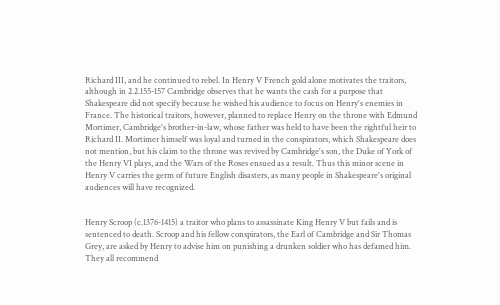Richard III, and he continued to rebel. In Henry V French gold alone motivates the traitors, although in 2.2.155-157 Cambridge observes that he wants the cash for a purpose that Shakespeare did not specify because he wished his audience to focus on Henry's enemies in France. The historical traitors, however, planned to replace Henry on the throne with Edmund Mortimer, Cambridge's brother-in-law, whose father was held to have been the rightful heir to Richard II. Mortimer himself was loyal and turned in the conspirators, which Shakespeare does not mention, but his claim to the throne was revived by Cambridge's son, the Duke of York of the Henry VI plays, and the Wars of the Roses ensued as a result. Thus this minor scene in Henry V carries the germ of future English disasters, as many people in Shakespeare's original audiences will have recognized.


Henry Scroop (c.1376-1415) a traitor who plans to assassinate King Henry V but fails and is sentenced to death. Scroop and his fellow conspirators, the Earl of Cambridge and Sir Thomas Grey, are asked by Henry to advise him on punishing a drunken soldier who has defamed him. They all recommend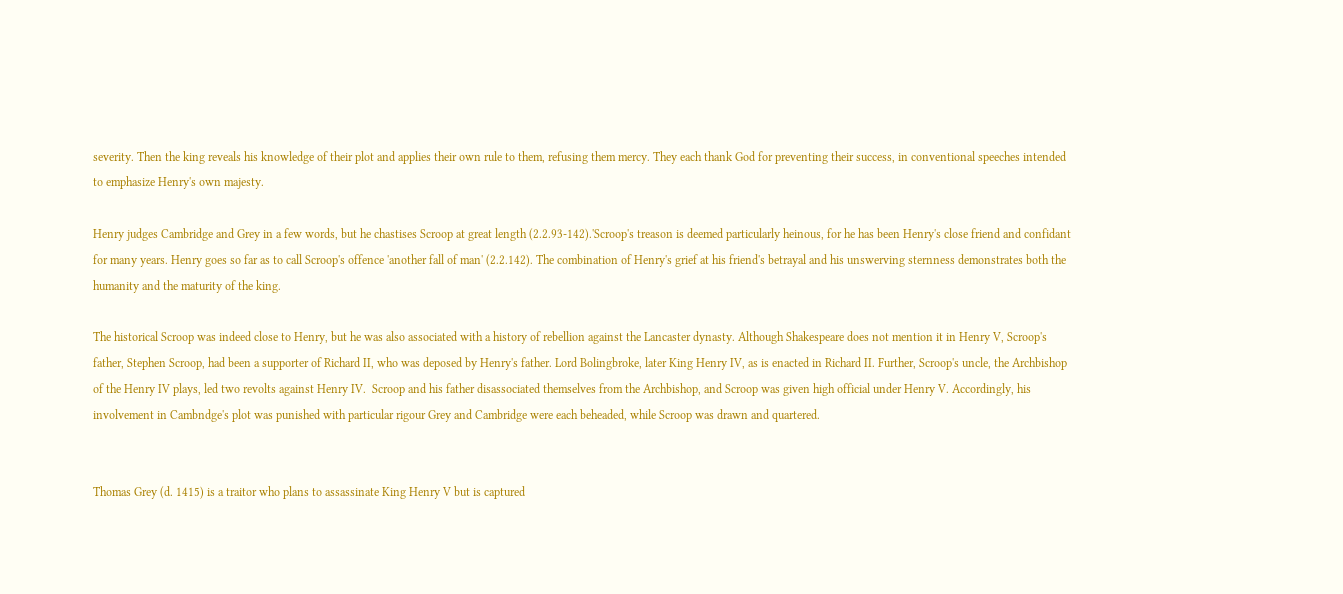severity. Then the king reveals his knowledge of their plot and applies their own rule to them, refusing them mercy. They each thank God for preventing their success, in conventional speeches intended to emphasize Henry's own majesty.

Henry judges Cambridge and Grey in a few words, but he chastises Scroop at great length (2.2.93-142).'Scroop's treason is deemed particularly heinous, for he has been Henry's close friend and confidant for many years. Henry goes so far as to call Scroop's offence 'another fall of man' (2.2.142). The combination of Henry's grief at his friend's betrayal and his unswerving sternness demonstrates both the humanity and the maturity of the king.

The historical Scroop was indeed close to Henry, but he was also associated with a history of rebellion against the Lancaster dynasty. Although Shakespeare does not mention it in Henry V, Scroop's father, Stephen Scroop, had been a supporter of Richard II, who was deposed by Henry's father. Lord Bolingbroke, later King Henry IV, as is enacted in Richard II. Further, Scroop's uncle, the Archbishop of the Henry IV plays, led two revolts against Henry IV.  Scroop and his father disassociated themselves from the Archbishop, and Scroop was given high official under Henry V. Accordingly, his involvement in Cambndge's plot was punished with particular rigour Grey and Cambridge were each beheaded, while Scroop was drawn and quartered.


Thomas Grey (d. 1415) is a traitor who plans to assassinate King Henry V but is captured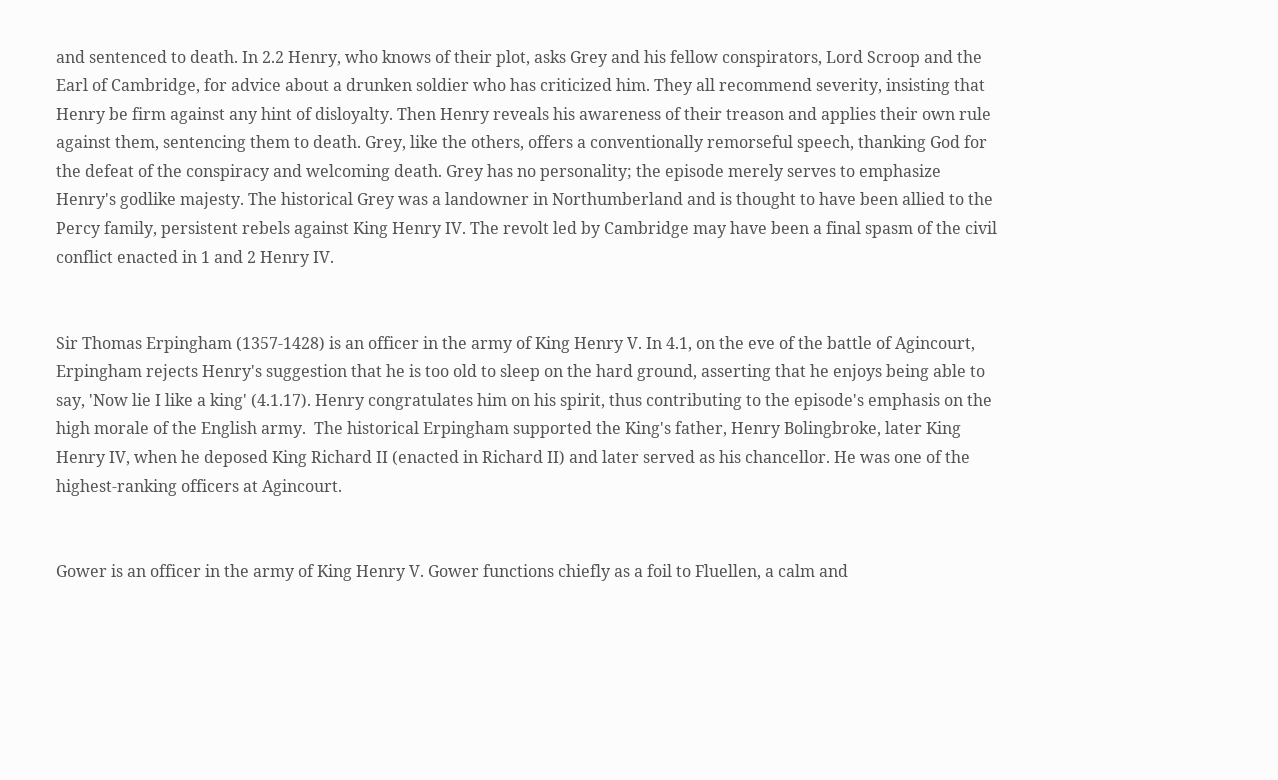and sentenced to death. In 2.2 Henry, who knows of their plot, asks Grey and his fellow conspirators, Lord Scroop and the Earl of Cambridge, for advice about a drunken soldier who has criticized him. They all recommend severity, insisting that Henry be firm against any hint of disloyalty. Then Henry reveals his awareness of their treason and applies their own rule against them, sentencing them to death. Grey, like the others, offers a conventionally remorseful speech, thanking God for the defeat of the conspiracy and welcoming death. Grey has no personality; the episode merely serves to emphasize Henry's godlike majesty. The historical Grey was a landowner in Northumberland and is thought to have been allied to the Percy family, persistent rebels against King Henry IV. The revolt led by Cambridge may have been a final spasm of the civil conflict enacted in 1 and 2 Henry IV.


Sir Thomas Erpingham (1357-1428) is an officer in the army of King Henry V. In 4.1, on the eve of the battle of Agincourt, Erpingham rejects Henry's suggestion that he is too old to sleep on the hard ground, asserting that he enjoys being able to say, 'Now lie I like a king' (4.1.17). Henry congratulates him on his spirit, thus contributing to the episode's emphasis on the high morale of the English army.  The historical Erpingham supported the King's father, Henry Bolingbroke, later King Henry IV, when he deposed King Richard II (enacted in Richard II) and later served as his chancellor. He was one of the highest-ranking officers at Agincourt.


Gower is an officer in the army of King Henry V. Gower functions chiefly as a foil to Fluellen, a calm and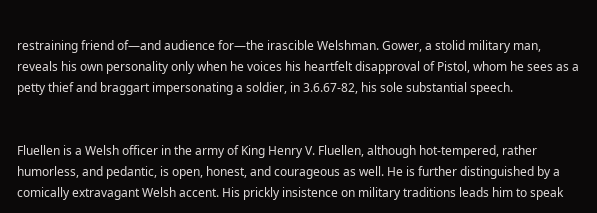restraining friend of—and audience for—the irascible Welshman. Gower, a stolid military man, reveals his own personality only when he voices his heartfelt disapproval of Pistol, whom he sees as a petty thief and braggart impersonating a soldier, in 3.6.67-82, his sole substantial speech.


Fluellen is a Welsh officer in the army of King Henry V. Fluellen, although hot-tempered, rather humorless, and pedantic, is open, honest, and courageous as well. He is further distinguished by a comically extravagant Welsh accent. His prickly insistence on military traditions leads him to speak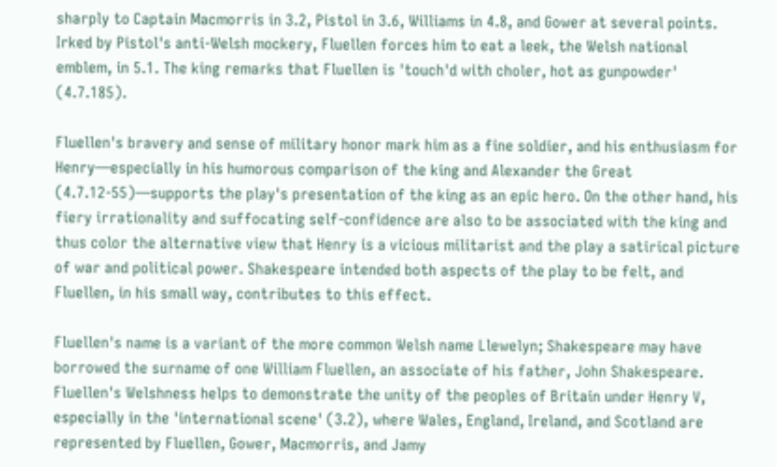sharply to Captain Macmorris in 3.2, Pistol in 3.6, Williams in 4.8, and Gower at several points. Irked by Pistol's anti-Welsh mockery, Fluellen forces him to eat a leek, the Welsh national emblem, in 5.1. The king remarks that Fluellen is 'touch'd with choler, hot as gunpowder' (4.7.185).

Fluellen's bravery and sense of military honor mark him as a fine soldier, and his enthusiasm for Henry—especially in his humorous comparison of the king and Alexander the Great (4.7.12-55)—supports the play's presentation of the king as an epic hero. On the other hand, his fiery irrationality and suffocating self-confidence are also to be associated with the king and thus color the alternative view that Henry is a vicious militarist and the play a satirical picture of war and political power. Shakespeare intended both aspects of the play to be felt, and Fluellen, in his small way, contributes to this effect.

Fluellen's name is a variant of the more common Welsh name Llewelyn; Shakespeare may have borrowed the surname of one William Fluellen, an associate of his father, John Shakespeare. Fluellen's Welshness helps to demonstrate the unity of the peoples of Britain under Henry V, especially in the 'international scene' (3.2), where Wales, England, Ireland, and Scotland are represented by Fluellen, Gower, Macmorris, and Jamy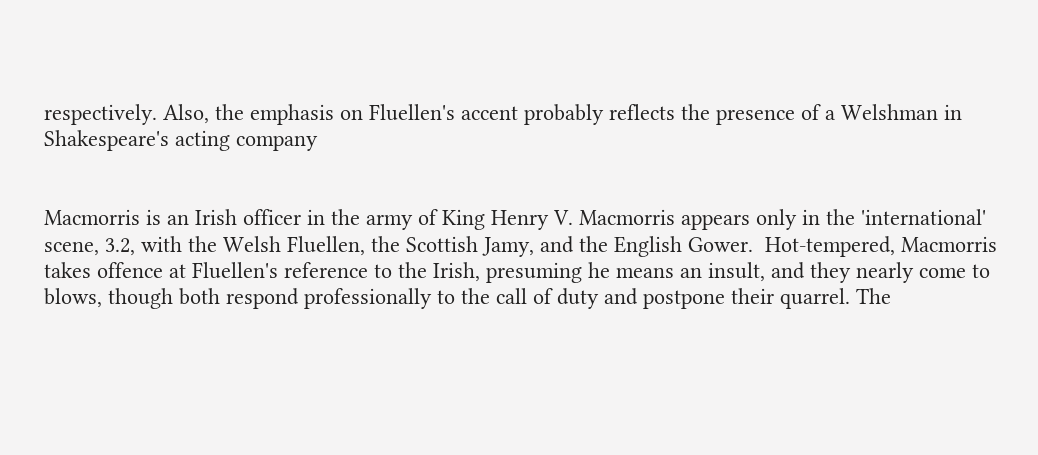respectively. Also, the emphasis on Fluellen's accent probably reflects the presence of a Welshman in Shakespeare's acting company


Macmorris is an Irish officer in the army of King Henry V. Macmorris appears only in the 'international' scene, 3.2, with the Welsh Fluellen, the Scottish Jamy, and the English Gower.  Hot-tempered, Macmorris takes offence at Fluellen's reference to the Irish, presuming he means an insult, and they nearly come to blows, though both respond professionally to the call of duty and postpone their quarrel. The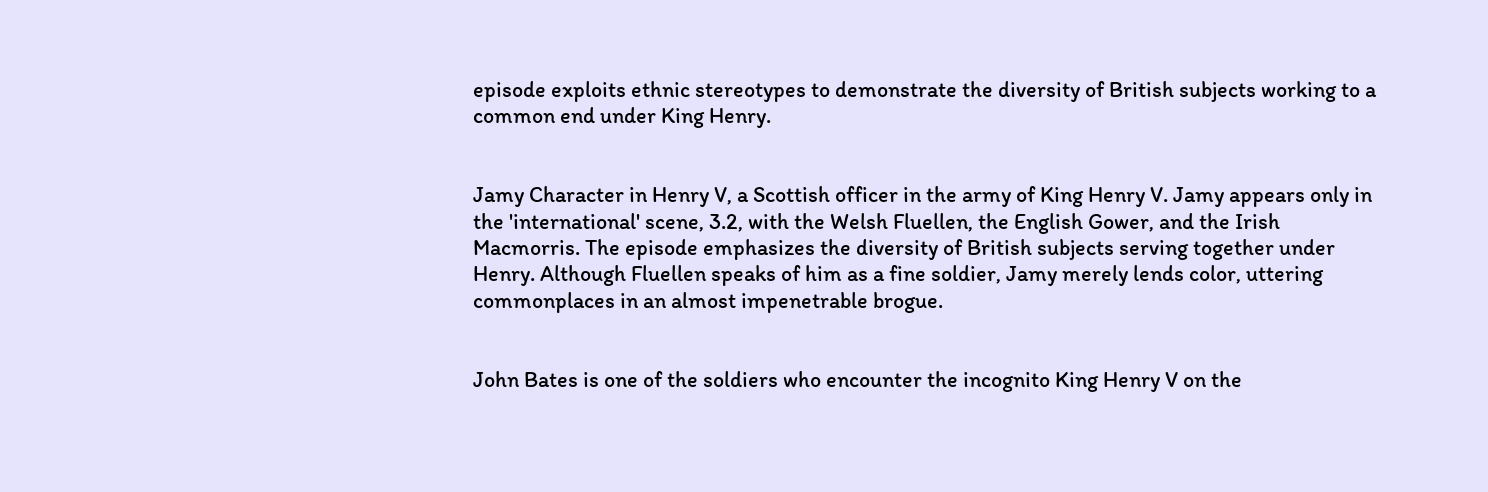episode exploits ethnic stereotypes to demonstrate the diversity of British subjects working to a common end under King Henry.


Jamy Character in Henry V, a Scottish officer in the army of King Henry V. Jamy appears only in the 'international' scene, 3.2, with the Welsh Fluellen, the English Gower, and the Irish Macmorris. The episode emphasizes the diversity of British subjects serving together under Henry. Although Fluellen speaks of him as a fine soldier, Jamy merely lends color, uttering commonplaces in an almost impenetrable brogue.


John Bates is one of the soldiers who encounter the incognito King Henry V on the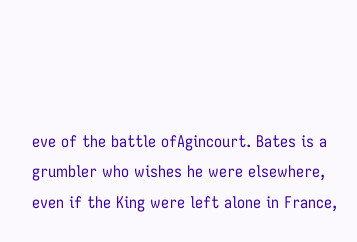eve of the battle ofAgincourt. Bates is a grumbler who wishes he were elsewhere, even if the King were left alone in France,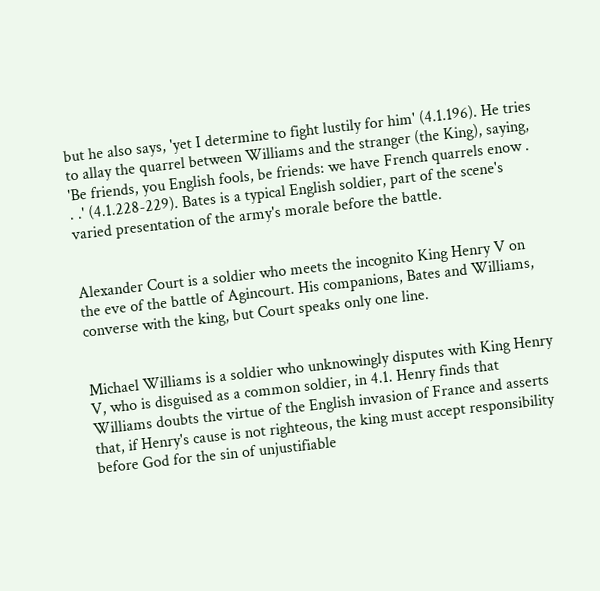but he also says, 'yet I determine to fight lustily for him' (4.1.196). He tries to allay the quarrel between Williams and the stranger (the King), saying, 'Be friends, you English fools, be friends: we have French quarrels enow . . .' (4.1.228-229). Bates is a typical English soldier, part of the scene's varied presentation of the army's morale before the battle.


Alexander Court is a soldier who meets the incognito King Henry V on the eve of the battle of Agincourt. His companions, Bates and Williams, converse with the king, but Court speaks only one line.


Michael Williams is a soldier who unknowingly disputes with King Henry V, who is disguised as a common soldier, in 4.1. Henry finds that Williams doubts the virtue of the English invasion of France and asserts that, if Henry's cause is not righteous, the king must accept responsibility before God for the sin of unjustifiable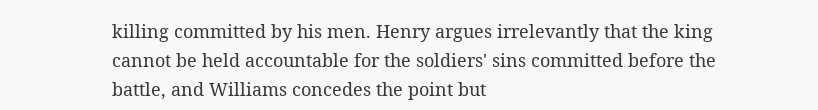killing committed by his men. Henry argues irrelevantly that the king cannot be held accountable for the soldiers' sins committed before the battle, and Williams concedes the point but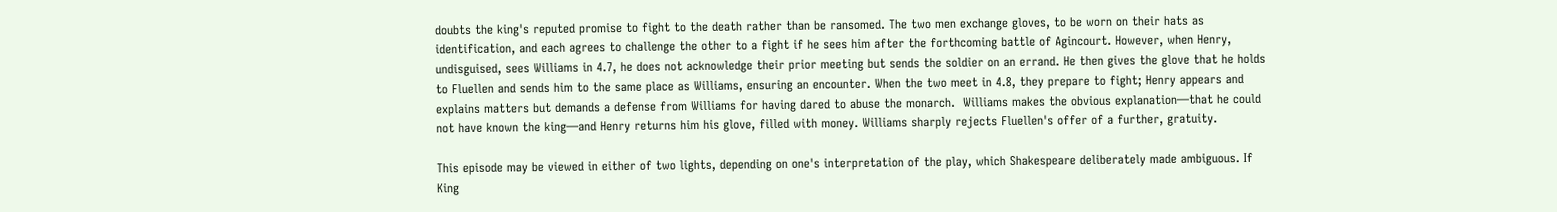doubts the king's reputed promise to fight to the death rather than be ransomed. The two men exchange gloves, to be worn on their hats as identification, and each agrees to challenge the other to a fight if he sees him after the forthcoming battle of Agincourt. However, when Henry, undisguised, sees Williams in 4.7, he does not acknowledge their prior meeting but sends the soldier on an errand. He then gives the glove that he holds to Fluellen and sends him to the same place as Williams, ensuring an encounter. When the two meet in 4.8, they prepare to fight; Henry appears and explains matters but demands a defense from Williams for having dared to abuse the monarch.  Williams makes the obvious explanation—that he could not have known the king—and Henry returns him his glove, filled with money. Williams sharply rejects Fluellen's offer of a further, gratuity.

This episode may be viewed in either of two lights, depending on one's interpretation of the play, which Shakespeare deliberately made ambiguous. If King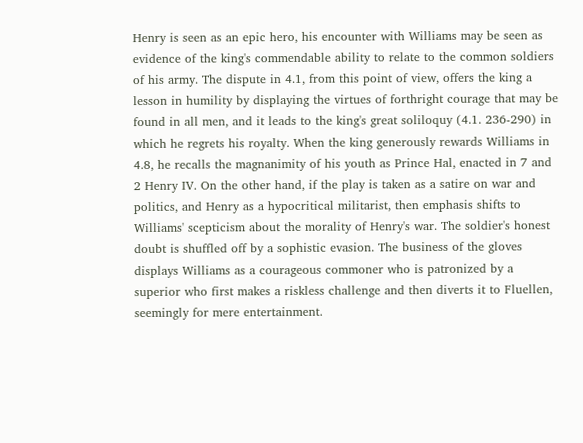Henry is seen as an epic hero, his encounter with Williams may be seen as evidence of the king's commendable ability to relate to the common soldiers of his army. The dispute in 4.1, from this point of view, offers the king a lesson in humility by displaying the virtues of forthright courage that may be found in all men, and it leads to the king's great soliloquy (4.1. 236-290) in which he regrets his royalty. When the king generously rewards Williams in 4.8, he recalls the magnanimity of his youth as Prince Hal, enacted in 7 and 2 Henry IV. On the other hand, if the play is taken as a satire on war and politics, and Henry as a hypocritical militarist, then emphasis shifts to Williams' scepticism about the morality of Henry's war. The soldier's honest doubt is shuffled off by a sophistic evasion. The business of the gloves displays Williams as a courageous commoner who is patronized by a superior who first makes a riskless challenge and then diverts it to Fluellen, seemingly for mere entertainment.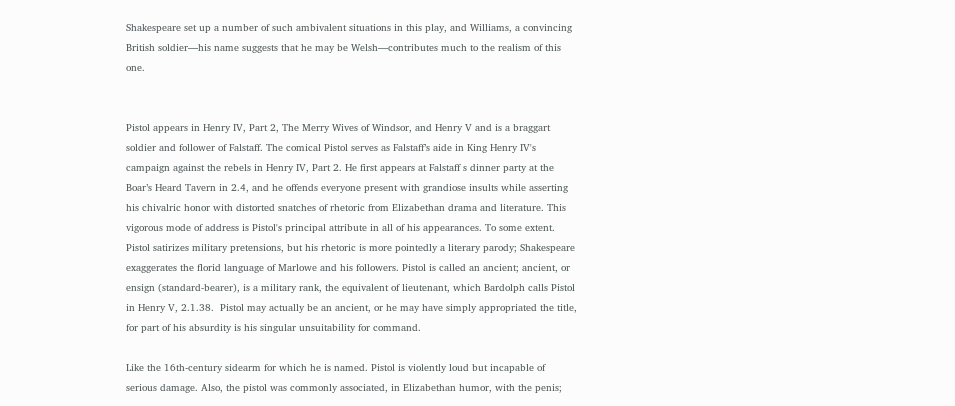Shakespeare set up a number of such ambivalent situations in this play, and Williams, a convincing British soldier—his name suggests that he may be Welsh—contributes much to the realism of this one.


Pistol appears in Henry IV, Part 2, The Merry Wives of Windsor, and Henry V and is a braggart soldier and follower of Falstaff. The comical Pistol serves as Falstaff’s aide in King Henry IV's campaign against the rebels in Henry IV, Part 2. He first appears at Falstaff s dinner party at the Boar’s Heard Tavern in 2.4, and he offends everyone present with grandiose insults while asserting his chivalric honor with distorted snatches of rhetoric from Elizabethan drama and literature. This vigorous mode of address is Pistol's principal attribute in all of his appearances. To some extent. Pistol satirizes military pretensions, but his rhetoric is more pointedly a literary parody; Shakespeare exaggerates the florid language of Marlowe and his followers. Pistol is called an ancient; ancient, or ensign (standard-bearer), is a military rank, the equivalent of lieutenant, which Bardolph calls Pistol in Henry V, 2.1.38.  Pistol may actually be an ancient, or he may have simply appropriated the title, for part of his absurdity is his singular unsuitability for command.

Like the 16th-century sidearm for which he is named. Pistol is violently loud but incapable of serious damage. Also, the pistol was commonly associated, in Elizabethan humor, with the penis;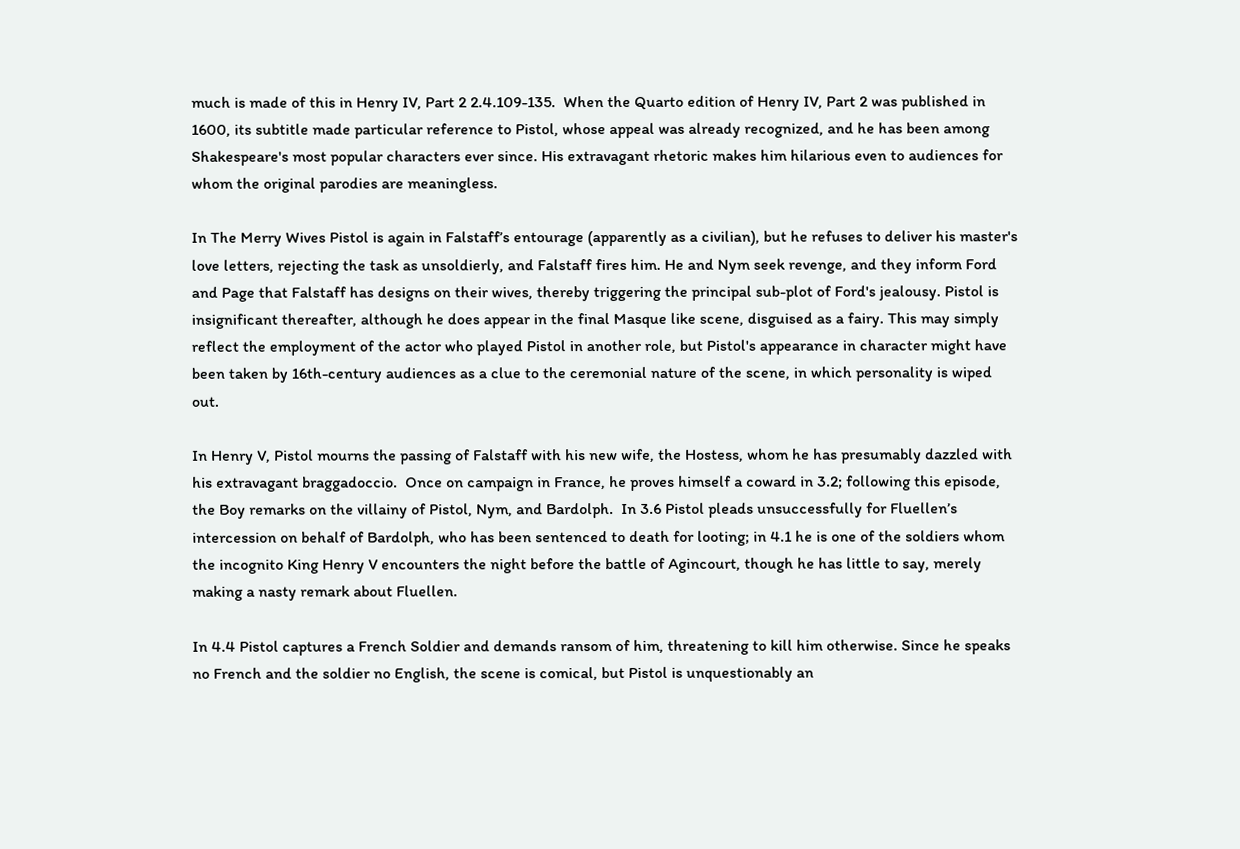much is made of this in Henry IV, Part 2 2.4.109-135.  When the Quarto edition of Henry IV, Part 2 was published in 1600, its subtitle made particular reference to Pistol, whose appeal was already recognized, and he has been among Shakespeare's most popular characters ever since. His extravagant rhetoric makes him hilarious even to audiences for whom the original parodies are meaningless.

In The Merry Wives Pistol is again in Falstaff’s entourage (apparently as a civilian), but he refuses to deliver his master's love letters, rejecting the task as unsoldierly, and Falstaff fires him. He and Nym seek revenge, and they inform Ford and Page that Falstaff has designs on their wives, thereby triggering the principal sub-plot of Ford's jealousy. Pistol is insignificant thereafter, although he does appear in the final Masque like scene, disguised as a fairy. This may simply reflect the employment of the actor who played Pistol in another role, but Pistol's appearance in character might have been taken by 16th-century audiences as a clue to the ceremonial nature of the scene, in which personality is wiped out.

In Henry V, Pistol mourns the passing of Falstaff with his new wife, the Hostess, whom he has presumably dazzled with his extravagant braggadoccio.  Once on campaign in France, he proves himself a coward in 3.2; following this episode, the Boy remarks on the villainy of Pistol, Nym, and Bardolph.  In 3.6 Pistol pleads unsuccessfully for Fluellen’s intercession on behalf of Bardolph, who has been sentenced to death for looting; in 4.1 he is one of the soldiers whom the incognito King Henry V encounters the night before the battle of Agincourt, though he has little to say, merely making a nasty remark about Fluellen.

In 4.4 Pistol captures a French Soldier and demands ransom of him, threatening to kill him otherwise. Since he speaks no French and the soldier no English, the scene is comical, but Pistol is unquestionably an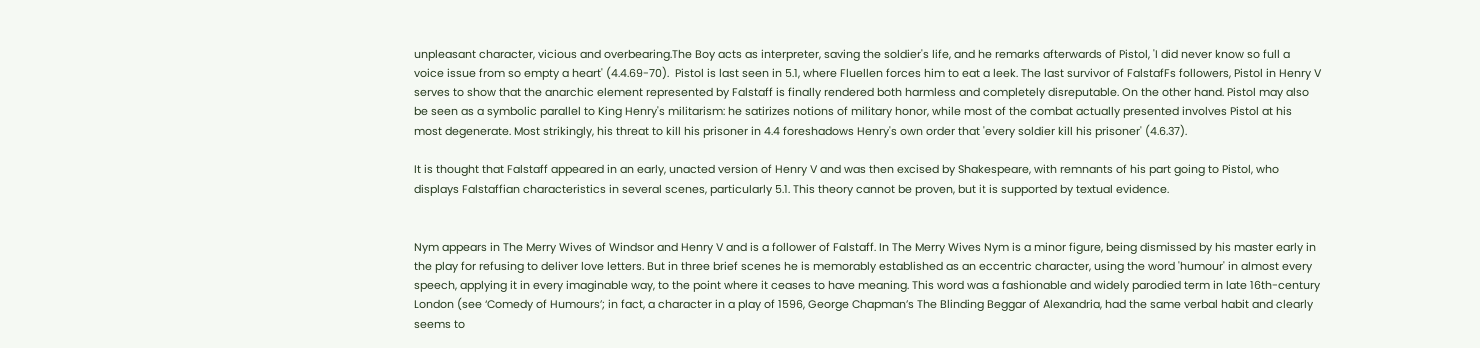unpleasant character, vicious and overbearing.The Boy acts as interpreter, saving the soldier's life, and he remarks afterwards of Pistol, 'I did never know so full a voice issue from so empty a heart' (4.4.69-70).  Pistol is last seen in 5.1, where Fluellen forces him to eat a leek. The last survivor of FalstafFs followers, Pistol in Henry V serves to show that the anarchic element represented by Falstaff is finally rendered both harmless and completely disreputable. On the other hand. Pistol may also be seen as a symbolic parallel to King Henry's militarism: he satirizes notions of military honor, while most of the combat actually presented involves Pistol at his most degenerate. Most strikingly, his threat to kill his prisoner in 4.4 foreshadows Henry's own order that 'every soldier kill his prisoner' (4.6.37).

It is thought that Falstaff appeared in an early, unacted version of Henry V and was then excised by Shakespeare, with remnants of his part going to Pistol, who displays Falstaffian characteristics in several scenes, particularly 5.1. This theory cannot be proven, but it is supported by textual evidence.


Nym appears in The Merry Wives of Windsor and Henry V and is a follower of Falstaff. In The Merry Wives Nym is a minor figure, being dismissed by his master early in the play for refusing to deliver love letters. But in three brief scenes he is memorably established as an eccentric character, using the word 'humour' in almost every speech, applying it in every imaginable way, to the point where it ceases to have meaning. This word was a fashionable and widely parodied term in late 16th-century London (see ‘Comedy of Humours’; in fact, a character in a play of 1596, George Chapman’s The Blinding Beggar of Alexandria, had the same verbal habit and clearly seems to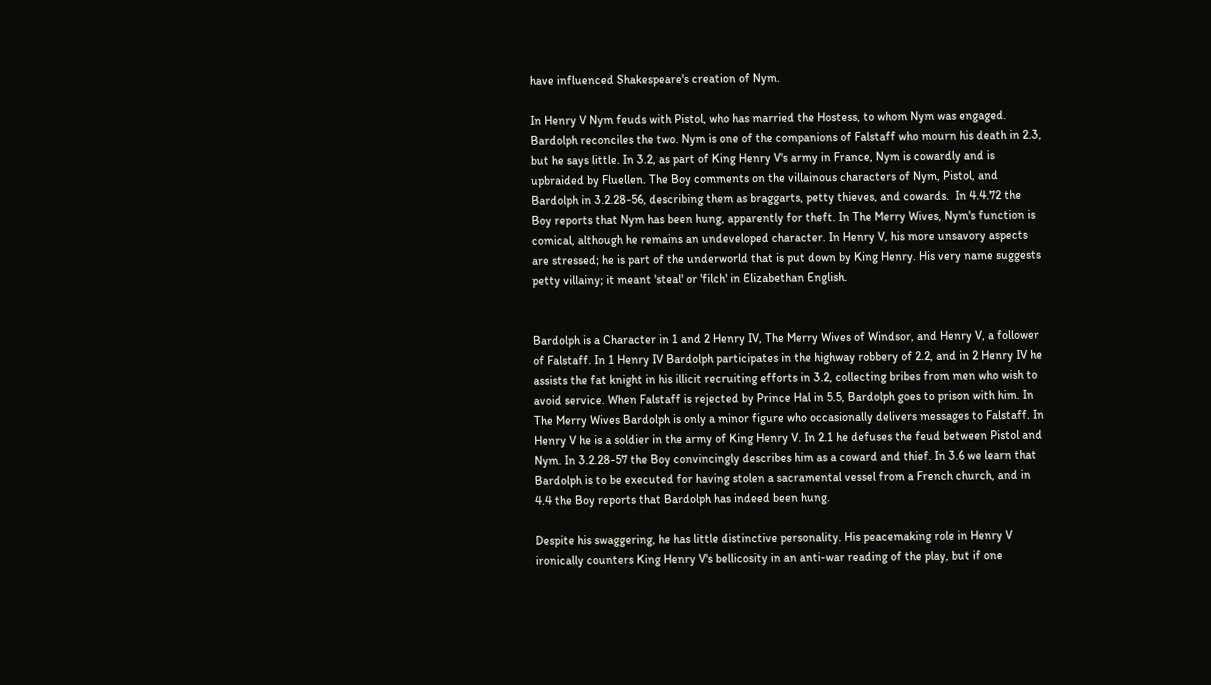have influenced Shakespeare's creation of Nym.

In Henry V Nym feuds with Pistol, who has married the Hostess, to whom Nym was engaged. Bardolph reconciles the two. Nym is one of the companions of Falstaff who mourn his death in 2.3, but he says little. In 3.2, as part of King Henry V's army in France, Nym is cowardly and is upbraided by Fluellen. The Boy comments on the villainous characters of Nym, Pistol, and Bardolph in 3.2.28-56, describing them as braggarts, petty thieves, and cowards.  In 4.4.72 the Boy reports that Nym has been hung, apparently for theft. In The Merry Wives, Nym's function is comical, although he remains an undeveloped character. In Henry V, his more unsavory aspects are stressed; he is part of the underworld that is put down by King Henry. His very name suggests petty villainy; it meant 'steal' or 'filch' in Elizabethan English.


Bardolph is a Character in 1 and 2 Henry IV, The Merry Wives of Windsor, and Henry V, a follower of Falstaff. In 1 Henry IV Bardolph participates in the highway robbery of 2.2, and in 2 Henry IV he assists the fat knight in his illicit recruiting efforts in 3.2, collecting bribes from men who wish to avoid service. When Falstaff is rejected by Prince Hal in 5.5, Bardolph goes to prison with him. In The Merry Wives Bardolph is only a minor figure who occasionally delivers messages to Falstaff. In Henry V he is a soldier in the army of King Henry V. In 2.1 he defuses the feud between Pistol and Nym. In 3.2.28-57 the Boy convincingly describes him as a coward and thief. In 3.6 we learn that Bardolph is to be executed for having stolen a sacramental vessel from a French church, and in 4.4 the Boy reports that Bardolph has indeed been hung.

Despite his swaggering, he has little distinctive personality. His peacemaking role in Henry V ironically counters King Henry V's bellicosity in an anti-war reading of the play, but if one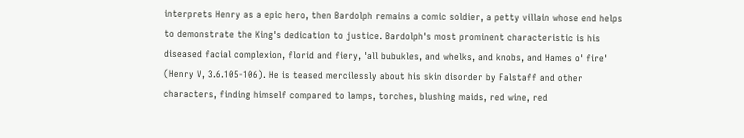interprets Henry as a epic hero, then Bardolph remains a comic soldier, a petty villain whose end helps to demonstrate the King's dedication to justice. Bardolph's most prominent characteristic is his diseased facial complexion, florid and fiery, 'all bubukles, and whelks, and knobs, and Hames o' fire' (Henry V, 3.6.105-106). He is teased mercilessly about his skin disorder by Falstaff and other characters, finding himself compared to lamps, torches, blushing maids, red wine, red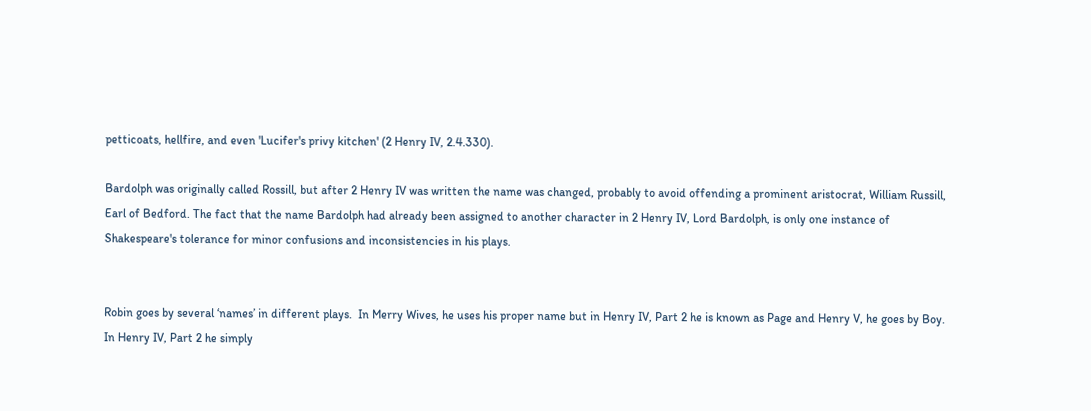petticoats, hellfire, and even 'Lucifer's privy kitchen' (2 Henry IV, 2.4.330).

Bardolph was originally called Rossill, but after 2 Henry IV was written the name was changed, probably to avoid offending a prominent aristocrat, William Russill, Earl of Bedford. The fact that the name Bardolph had already been assigned to another character in 2 Henry IV, Lord Bardolph, is only one instance of Shakespeare's tolerance for minor confusions and inconsistencies in his plays.


Robin goes by several ‘names’ in different plays.  In Merry Wives, he uses his proper name but in Henry IV, Part 2 he is known as Page and Henry V, he goes by Boy.  In Henry IV, Part 2 he simply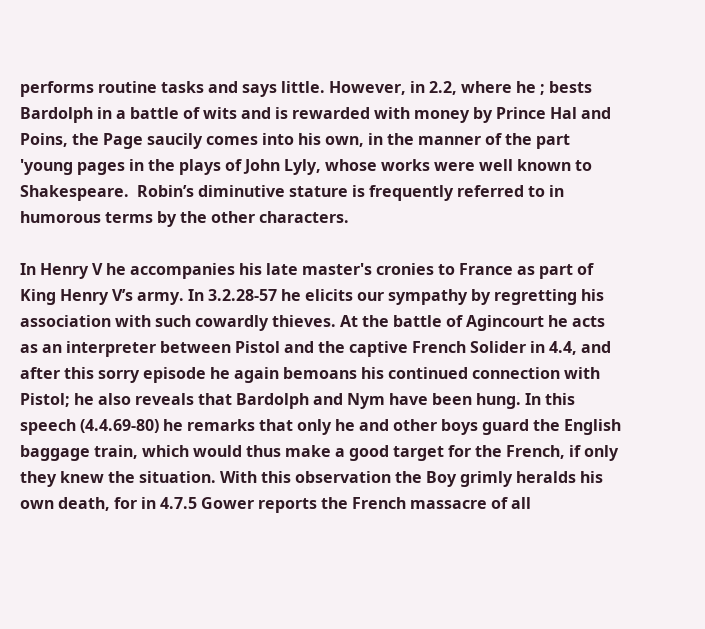performs routine tasks and says little. However, in 2.2, where he ; bests Bardolph in a battle of wits and is rewarded with money by Prince Hal and Poins, the Page saucily comes into his own, in the manner of the part 'young pages in the plays of John Lyly, whose works were well known to Shakespeare.  Robin’s diminutive stature is frequently referred to in humorous terms by the other characters.

In Henry V he accompanies his late master's cronies to France as part of King Henry V’s army. In 3.2.28-57 he elicits our sympathy by regretting his association with such cowardly thieves. At the battle of Agincourt he acts as an interpreter between Pistol and the captive French Solider in 4.4, and after this sorry episode he again bemoans his continued connection with Pistol; he also reveals that Bardolph and Nym have been hung. In this speech (4.4.69-80) he remarks that only he and other boys guard the English baggage train, which would thus make a good target for the French, if only they knew the situation. With this observation the Boy grimly heralds his own death, for in 4.7.5 Gower reports the French massacre of all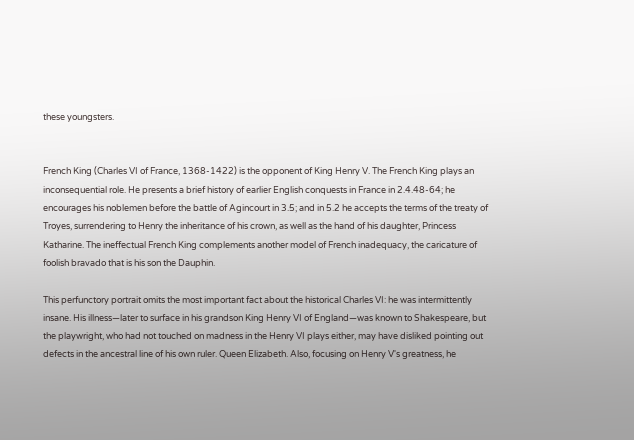these youngsters.


French King (Charles VI of France, 1368-1422) is the opponent of King Henry V. The French King plays an inconsequential role. He presents a brief history of earlier English conquests in France in 2.4.48-64; he encourages his noblemen before the battle of Agincourt in 3.5; and in 5.2 he accepts the terms of the treaty of Troyes, surrendering to Henry the inheritance of his crown, as well as the hand of his daughter, Princess Katharine. The ineffectual French King complements another model of French inadequacy, the caricature of foolish bravado that is his son the Dauphin.

This perfunctory portrait omits the most important fact about the historical Charles VI: he was intermittently insane. His illness—later to surface in his grandson King Henry VI of England—was known to Shakespeare, but the playwright, who had not touched on madness in the Henry VI plays either, may have disliked pointing out defects in the ancestral line of his own ruler. Queen Elizabeth. Also, focusing on Henry V's greatness, he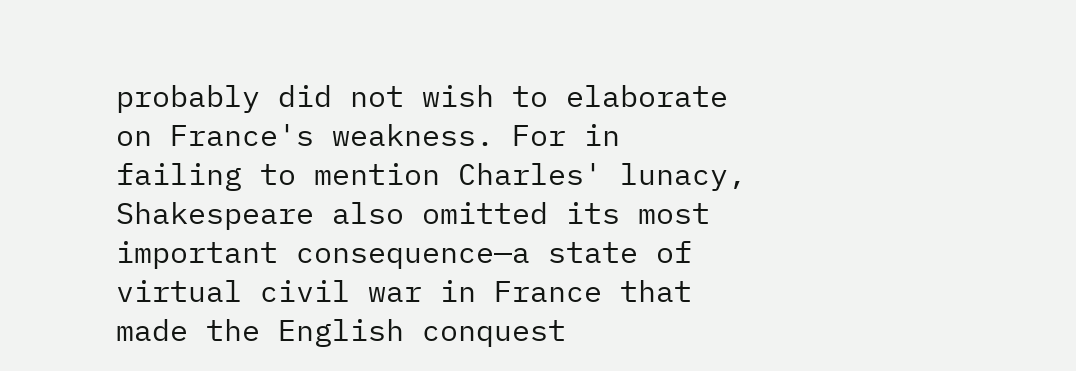probably did not wish to elaborate on France's weakness. For in failing to mention Charles' lunacy, Shakespeare also omitted its most important consequence—a state of virtual civil war in France that made the English conquest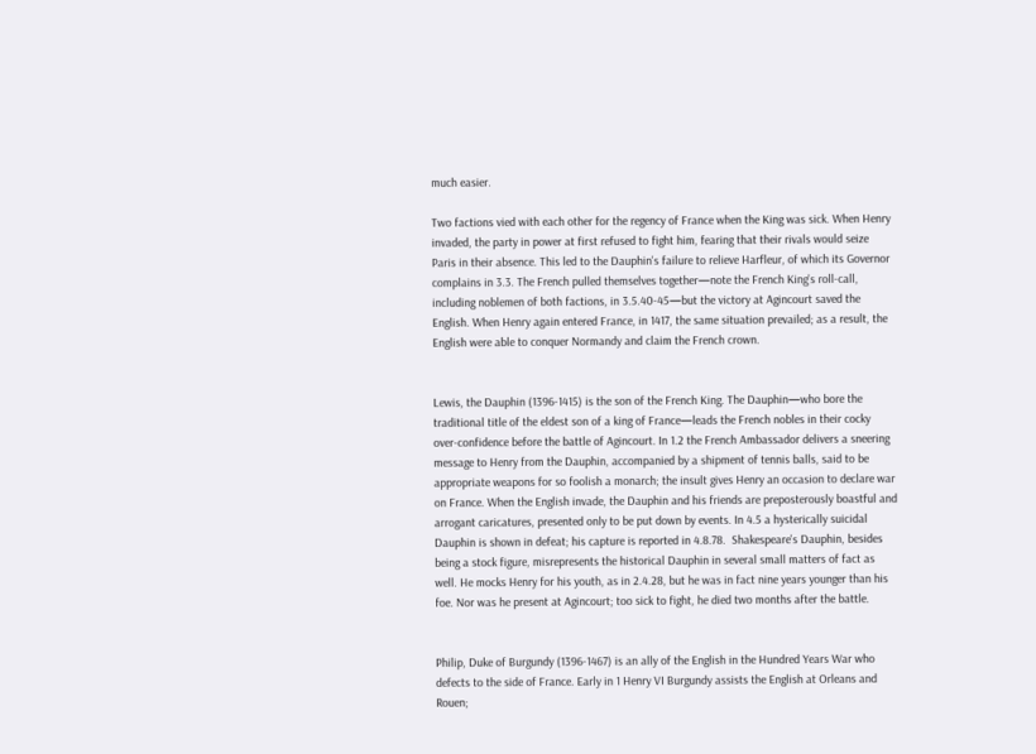much easier.

Two factions vied with each other for the regency of France when the King was sick. When Henry invaded, the party in power at first refused to fight him, fearing that their rivals would seize Paris in their absence. This led to the Dauphin's failure to relieve Harfleur, of which its Governor complains in 3.3. The French pulled themselves together—note the French King's roll-call, including noblemen of both factions, in 3.5.40-45—but the victory at Agincourt saved the English. When Henry again entered France, in 1417, the same situation prevailed; as a result, the English were able to conquer Normandy and claim the French crown.


Lewis, the Dauphin (1396-1415) is the son of the French King. The Dauphin—who bore the traditional title of the eldest son of a king of France—leads the French nobles in their cocky over-confidence before the battle of Agincourt. In 1.2 the French Ambassador delivers a sneering message to Henry from the Dauphin, accompanied by a shipment of tennis balls, said to be appropriate weapons for so foolish a monarch; the insult gives Henry an occasion to declare war on France. When the English invade, the Dauphin and his friends are preposterously boastful and arrogant caricatures, presented only to be put down by events. In 4.5 a hysterically suicidal Dauphin is shown in defeat; his capture is reported in 4.8.78.  Shakespeare's Dauphin, besides being a stock figure, misrepresents the historical Dauphin in several small matters of fact as well. He mocks Henry for his youth, as in 2.4.28, but he was in fact nine years younger than his foe. Nor was he present at Agincourt; too sick to fight, he died two months after the battle.


Philip, Duke of Burgundy (1396-1467) is an ally of the English in the Hundred Years War who defects to the side of France. Early in 1 Henry VI Burgundy assists the English at Orleans and Rouen;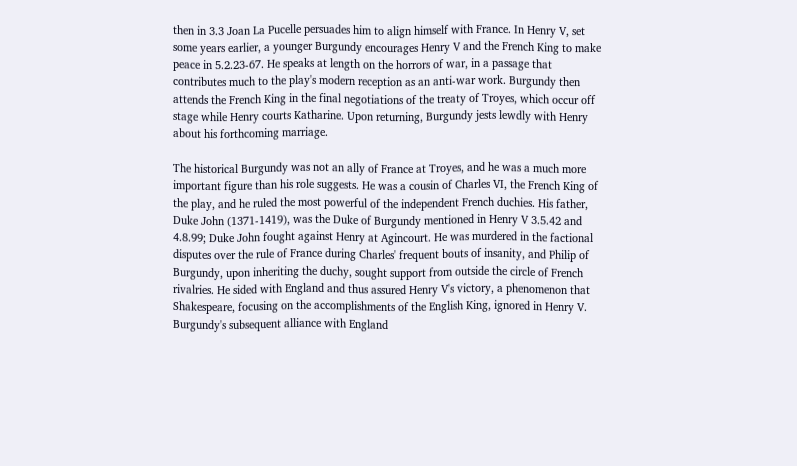then in 3.3 Joan La Pucelle persuades him to align himself with France. In Henry V, set some years earlier, a younger Burgundy encourages Henry V and the French King to make peace in 5.2.23-67. He speaks at length on the horrors of war, in a passage that contributes much to the play's modern reception as an anti-war work. Burgundy then attends the French King in the final negotiations of the treaty of Troyes, which occur off stage while Henry courts Katharine. Upon returning, Burgundy jests lewdly with Henry about his forthcoming marriage.

The historical Burgundy was not an ally of France at Troyes, and he was a much more important figure than his role suggests. He was a cousin of Charles VI, the French King of the play, and he ruled the most powerful of the independent French duchies. His father, Duke John (1371-1419), was the Duke of Burgundy mentioned in Henry V 3.5.42 and 4.8.99; Duke John fought against Henry at Agincourt. He was murdered in the factional disputes over the rule of France during Charles' frequent bouts of insanity, and Philip of Burgundy, upon inheriting the duchy, sought support from outside the circle of French rivalries. He sided with England and thus assured Henry V's victory, a phenomenon that Shakespeare, focusing on the accomplishments of the English King, ignored in Henry V. Burgundy's subsequent alliance with England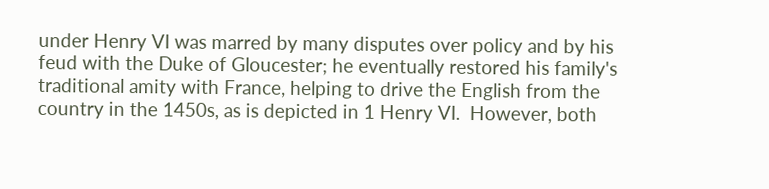under Henry VI was marred by many disputes over policy and by his feud with the Duke of Gloucester; he eventually restored his family's traditional amity with France, helping to drive the English from the country in the 1450s, as is depicted in 1 Henry VI.  However, both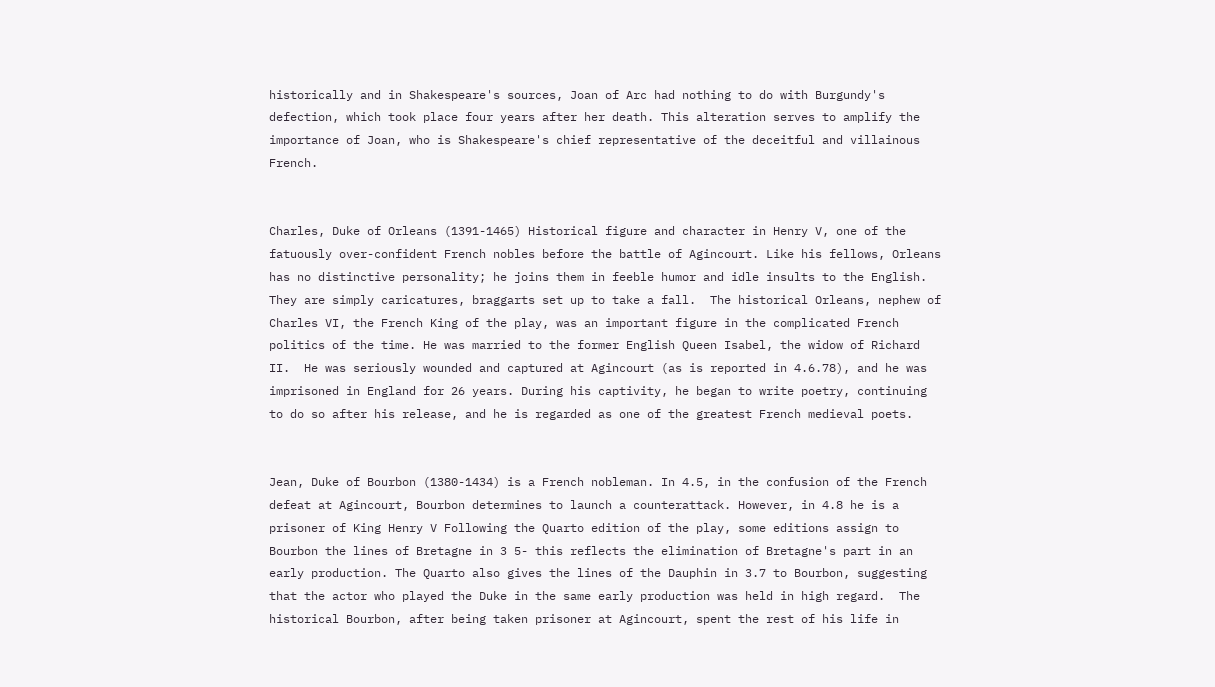historically and in Shakespeare's sources, Joan of Arc had nothing to do with Burgundy's defection, which took place four years after her death. This alteration serves to amplify the importance of Joan, who is Shakespeare's chief representative of the deceitful and villainous French.


Charles, Duke of Orleans (1391-1465) Historical figure and character in Henry V, one of the fatuously over-confident French nobles before the battle of Agincourt. Like his fellows, Orleans has no distinctive personality; he joins them in feeble humor and idle insults to the English. They are simply caricatures, braggarts set up to take a fall.  The historical Orleans, nephew of Charles VI, the French King of the play, was an important figure in the complicated French politics of the time. He was married to the former English Queen Isabel, the widow of Richard II.  He was seriously wounded and captured at Agincourt (as is reported in 4.6.78), and he was imprisoned in England for 26 years. During his captivity, he began to write poetry, continuing to do so after his release, and he is regarded as one of the greatest French medieval poets.


Jean, Duke of Bourbon (1380-1434) is a French nobleman. In 4.5, in the confusion of the French defeat at Agincourt, Bourbon determines to launch a counterattack. However, in 4.8 he is a prisoner of King Henry V Following the Quarto edition of the play, some editions assign to Bourbon the lines of Bretagne in 3 5- this reflects the elimination of Bretagne's part in an early production. The Quarto also gives the lines of the Dauphin in 3.7 to Bourbon, suggesting that the actor who played the Duke in the same early production was held in high regard.  The historical Bourbon, after being taken prisoner at Agincourt, spent the rest of his life in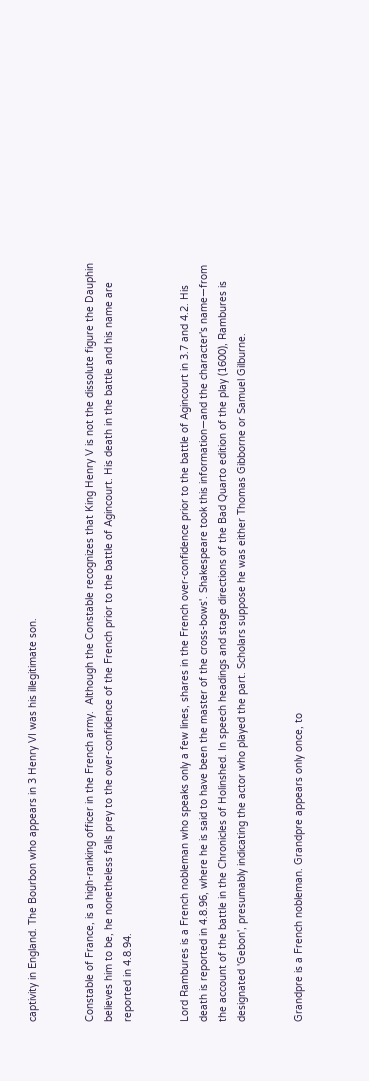captivity in England. The Bourbon who appears in 3 Henry VI was his illegitimate son.


Constable of France, is a high-ranking officer in the French army.  Although the Constable recognizes that King Henry V is not the dissolute figure the Dauphin believes him to be, he nonetheless falls prey to the over-confidence of the French prior to the battle of Agincourt. His death in the battle and his name are reported in 4.8.94.


Lord Rambures is a French nobleman who speaks only a few lines, shares in the French over-confidence prior to the battle of Agincourt in 3.7 and 4.2. His death is reported in 4.8.96, where he is said to have been the master of the cross-bows'. Shakespeare took this information—and the character's name—from the account of the battle in the Chronicles of Holinshed. In speech headings and stage directions of the Bad Quarto edition of the play (1600), Rambures is designated 'Gebon', presumably indicating the actor who played the part. Scholars suppose he was either Thomas Gibborne or Samuel Gilburne.


Grandpre is a French nobleman. Grandpre appears only once, to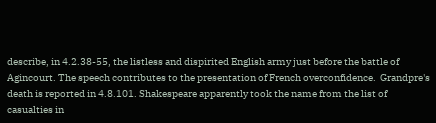describe, in 4.2.38-55, the listless and dispirited English army just before the battle of Agincourt. The speech contributes to the presentation of French overconfidence.  Grandpre's death is reported in 4.8.101. Shakespeare apparently took the name from the list of casualties in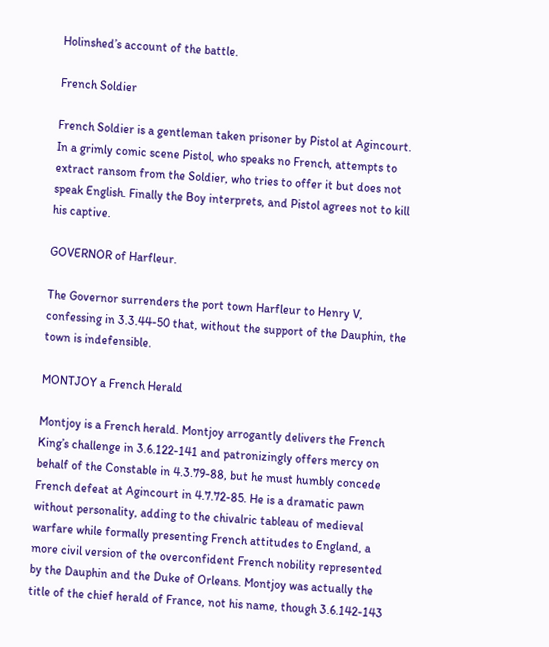Holinshed’s account of the battle.

French Soldier

French Soldier is a gentleman taken prisoner by Pistol at Agincourt. In a grimly comic scene Pistol, who speaks no French, attempts to extract ransom from the Soldier, who tries to offer it but does not speak English. Finally the Boy interprets, and Pistol agrees not to kill his captive.

GOVERNOR of Harfleur.

The Governor surrenders the port town Harfleur to Henry V, confessing in 3.3.44-50 that, without the support of the Dauphin, the town is indefensible.

MONTJOY a French Herald

Montjoy is a French herald. Montjoy arrogantly delivers the French King’s challenge in 3.6.122-141 and patronizingly offers mercy on behalf of the Constable in 4.3.79-88, but he must humbly concede French defeat at Agincourt in 4.7.72-85. He is a dramatic pawn without personality, adding to the chivalric tableau of medieval warfare while formally presenting French attitudes to England, a more civil version of the overconfident French nobility represented by the Dauphin and the Duke of Orleans. Montjoy was actually the title of the chief herald of France, not his name, though 3.6.142-143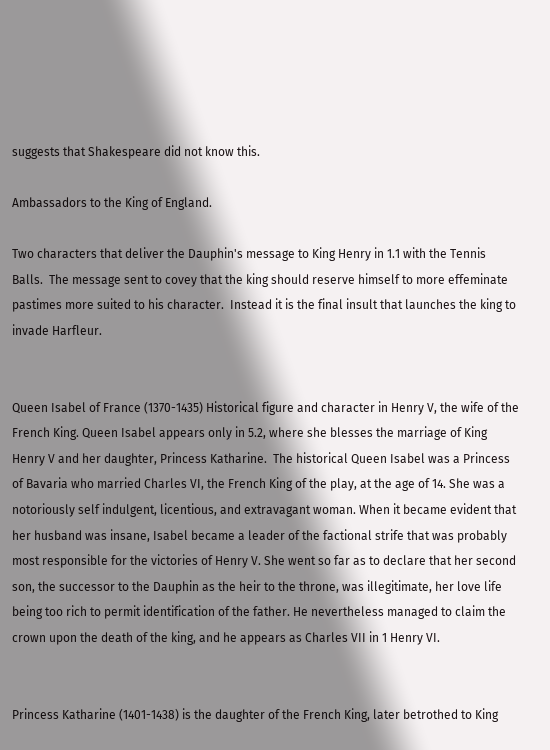suggests that Shakespeare did not know this.

Ambassadors to the King of England.

Two characters that deliver the Dauphin's message to King Henry in 1.1 with the Tennis Balls.  The message sent to covey that the king should reserve himself to more effeminate pastimes more suited to his character.  Instead it is the final insult that launches the king to invade Harfleur.


Queen Isabel of France (1370-1435) Historical figure and character in Henry V, the wife of the French King. Queen Isabel appears only in 5.2, where she blesses the marriage of King Henry V and her daughter, Princess Katharine.  The historical Queen Isabel was a Princess of Bavaria who married Charles VI, the French King of the play, at the age of 14. She was a notoriously self indulgent, licentious, and extravagant woman. When it became evident that her husband was insane, Isabel became a leader of the factional strife that was probably most responsible for the victories of Henry V. She went so far as to declare that her second son, the successor to the Dauphin as the heir to the throne, was illegitimate, her love life being too rich to permit identification of the father. He nevertheless managed to claim the crown upon the death of the king, and he appears as Charles VII in 1 Henry VI.


Princess Katharine (1401-1438) is the daughter of the French King, later betrothed to King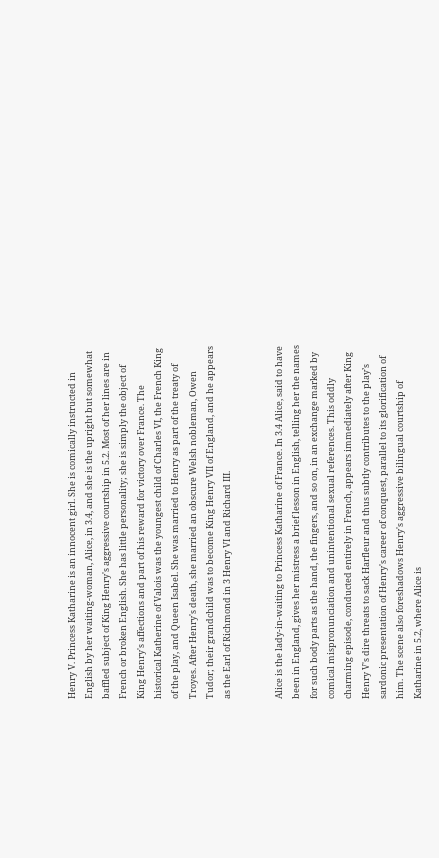Henry V. Princess Katharine is an innocent girl. She is comically instructed in English by her waiting-woman, Alice, in 3.4, and she is the upright but somewhat baffled subject of King Henry's aggressive courtship in 5.2. Most of her lines are in French or broken English. She has little personality; she is simply the object of King Henry's affections and part of his reward for victory over France. The historical Katherine of Valois was the youngest child of Charles VI, the French King of the play, and Queen Isabel. She was married to Henry as part of the treaty of Troyes. After Henry's death, she married an obscure Welsh nobleman, Owen Tudor; their grandchild was to become King Henry VII of England, and he appears as the Earl of Richmond in 3 Henry VI and Richard III.


Alice is the lady-in-waiting to Princess Katharine of France. In 3.4 Alice, said to have been in England, gives her mistress a brief lesson in English, telling her the names for such body parts as the hand, the fingers, and so on, in an exchange marked by comical mispronunciation and unintentional sexual references. This oddly charming episode, conducted entirely in French, appears immediately after King Henry V's dire threats to sack Harfleur and thus subtly contributes to the play’s sardonic presentation of Henry's career of conquest, parallel to its glorification of him. The scene also foreshadows Henry's aggressive bilingual courtship of Katharine in 5.2, where Alice is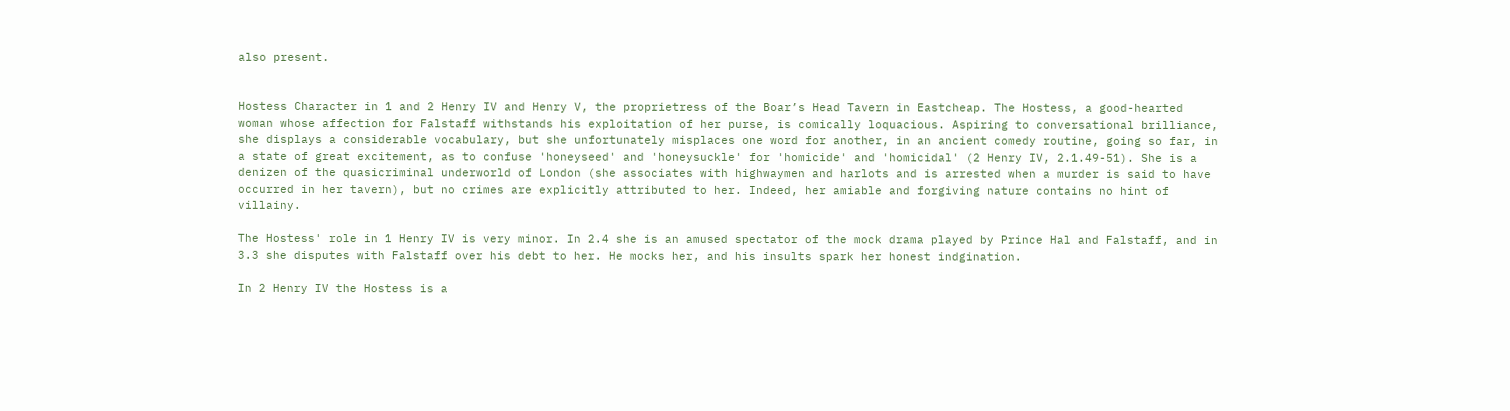also present.


Hostess Character in 1 and 2 Henry IV and Henry V, the proprietress of the Boar’s Head Tavern in Eastcheap. The Hostess, a good-hearted woman whose affection for Falstaff withstands his exploitation of her purse, is comically loquacious. Aspiring to conversational brilliance, she displays a considerable vocabulary, but she unfortunately misplaces one word for another, in an ancient comedy routine, going so far, in a state of great excitement, as to confuse 'honeyseed' and 'honeysuckle' for 'homicide' and 'homicidal' (2 Henry IV, 2.1.49-51). She is a denizen of the quasicriminal underworld of London (she associates with highwaymen and harlots and is arrested when a murder is said to have occurred in her tavern), but no crimes are explicitly attributed to her. Indeed, her amiable and forgiving nature contains no hint of villainy.

The Hostess' role in 1 Henry IV is very minor. In 2.4 she is an amused spectator of the mock drama played by Prince Hal and Falstaff, and in 3.3 she disputes with Falstaff over his debt to her. He mocks her, and his insults spark her honest indgination.

In 2 Henry IV the Hostess is a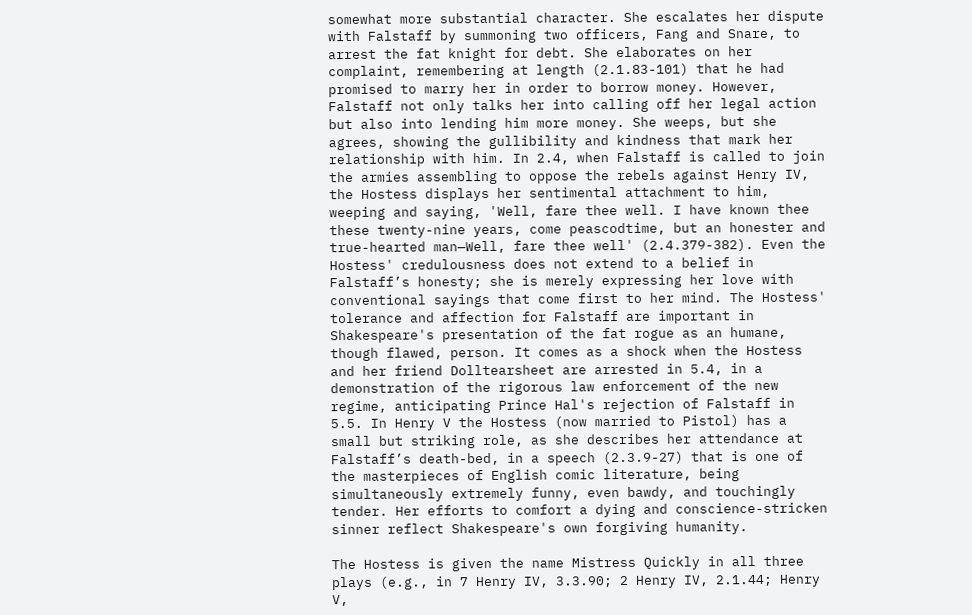somewhat more substantial character. She escalates her dispute with Falstaff by summoning two officers, Fang and Snare, to arrest the fat knight for debt. She elaborates on her complaint, remembering at length (2.1.83-101) that he had promised to marry her in order to borrow money. However, Falstaff not only talks her into calling off her legal action but also into lending him more money. She weeps, but she agrees, showing the gullibility and kindness that mark her relationship with him. In 2.4, when Falstaff is called to join the armies assembling to oppose the rebels against Henry IV, the Hostess displays her sentimental attachment to him, weeping and saying, 'Well, fare thee well. I have known thee these twenty-nine years, come peascodtime, but an honester and true-hearted man—Well, fare thee well' (2.4.379-382). Even the Hostess' credulousness does not extend to a belief in Falstaff’s honesty; she is merely expressing her love with conventional sayings that come first to her mind. The Hostess' tolerance and affection for Falstaff are important in Shakespeare's presentation of the fat rogue as an humane, though flawed, person. It comes as a shock when the Hostess and her friend Dolltearsheet are arrested in 5.4, in a demonstration of the rigorous law enforcement of the new regime, anticipating Prince Hal's rejection of Falstaff in 5.5. In Henry V the Hostess (now married to Pistol) has a small but striking role, as she describes her attendance at Falstaff’s death-bed, in a speech (2.3.9-27) that is one of the masterpieces of English comic literature, being simultaneously extremely funny, even bawdy, and touchingly tender. Her efforts to comfort a dying and conscience-stricken sinner reflect Shakespeare's own forgiving humanity.

The Hostess is given the name Mistress Quickly in all three plays (e.g., in 7 Henry IV, 3.3.90; 2 Henry IV, 2.1.44; Henry V,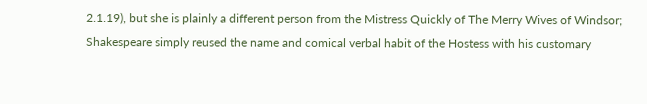2.1.19), but she is plainly a different person from the Mistress Quickly of The Merry Wives of Windsor; Shakespeare simply reused the name and comical verbal habit of the Hostess with his customary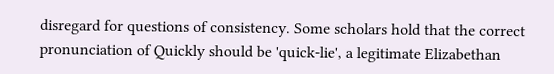disregard for questions of consistency. Some scholars hold that the correct pronunciation of Quickly should be 'quick-lie', a legitimate Elizabethan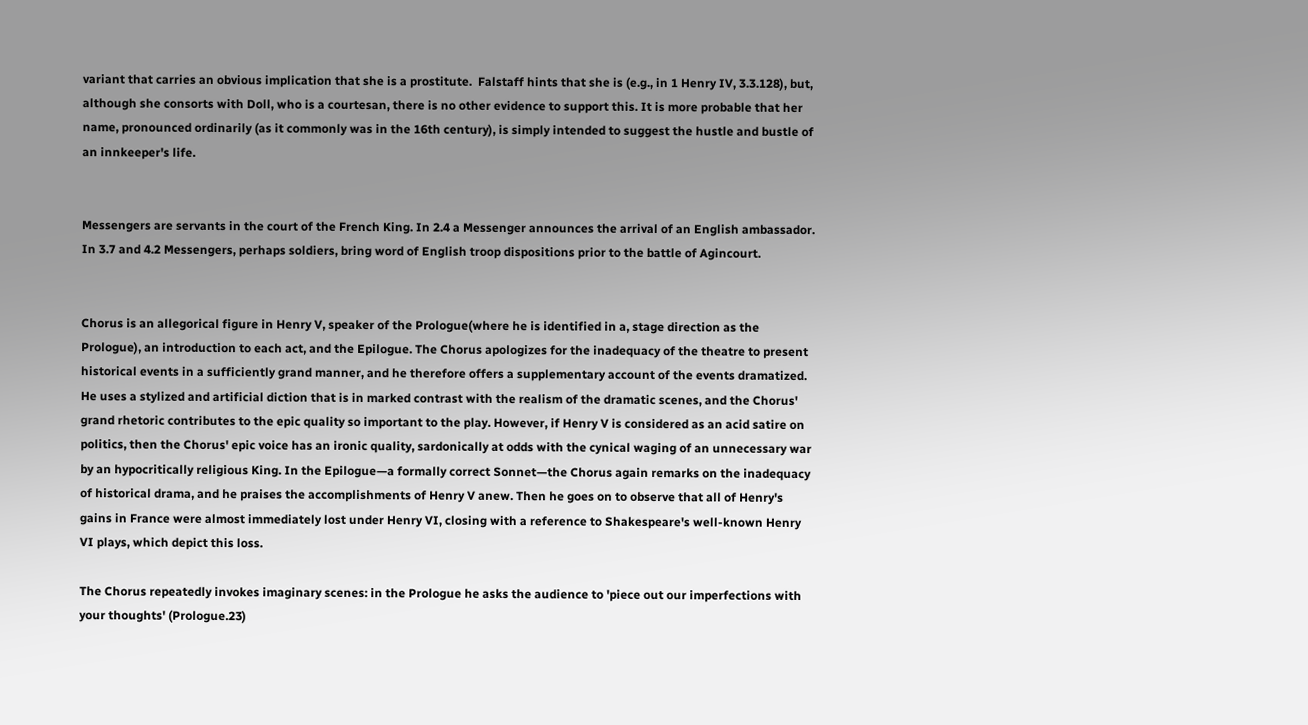variant that carries an obvious implication that she is a prostitute.  Falstaff hints that she is (e.g., in 1 Henry IV, 3.3.128), but, although she consorts with Doll, who is a courtesan, there is no other evidence to support this. It is more probable that her name, pronounced ordinarily (as it commonly was in the 16th century), is simply intended to suggest the hustle and bustle of an innkeeper's life.


Messengers are servants in the court of the French King. In 2.4 a Messenger announces the arrival of an English ambassador. In 3.7 and 4.2 Messengers, perhaps soldiers, bring word of English troop dispositions prior to the battle of Agincourt.


Chorus is an allegorical figure in Henry V, speaker of the Prologue(where he is identified in a, stage direction as the Prologue), an introduction to each act, and the Epilogue. The Chorus apologizes for the inadequacy of the theatre to present historical events in a sufficiently grand manner, and he therefore offers a supplementary account of the events dramatized. He uses a stylized and artificial diction that is in marked contrast with the realism of the dramatic scenes, and the Chorus' grand rhetoric contributes to the epic quality so important to the play. However, if Henry V is considered as an acid satire on politics, then the Chorus' epic voice has an ironic quality, sardonically at odds with the cynical waging of an unnecessary war by an hypocritically religious King. In the Epilogue—a formally correct Sonnet—the Chorus again remarks on the inadequacy of historical drama, and he praises the accomplishments of Henry V anew. Then he goes on to observe that all of Henry's gains in France were almost immediately lost under Henry VI, closing with a reference to Shakespeare's well-known Henry VI plays, which depict this loss.

The Chorus repeatedly invokes imaginary scenes: in the Prologue he asks the audience to 'piece out our imperfections with your thoughts' (Prologue.23)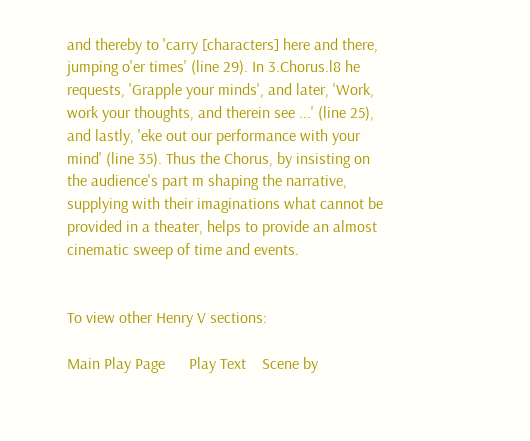and thereby to 'carry [characters] here and there, jumping o'er times' (line 29). In 3.Chorus.l8 he requests, 'Grapple your minds', and later, 'Work, work your thoughts, and therein see ...' (line 25), and lastly, 'eke out our performance with your mind' (line 35). Thus the Chorus, by insisting on the audience's part m shaping the narrative, supplying with their imaginations what cannot be provided in a theater, helps to provide an almost cinematic sweep of time and events.


To view other Henry V sections:

Main Play Page      Play Text    Scene by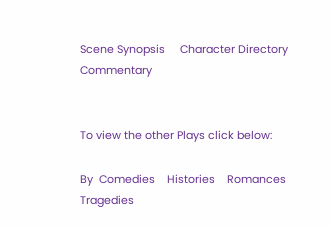Scene Synopsis     Character Directory     Commentary


To view the other Plays click below:

By  Comedies    Histories    Romances    Tragedies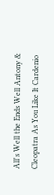All's Well the Ends Well Antony & Cleopatra As You Like It Cardenio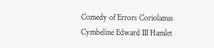Comedy of Errors Coriolanus
Cymbeline Edward III Hamlet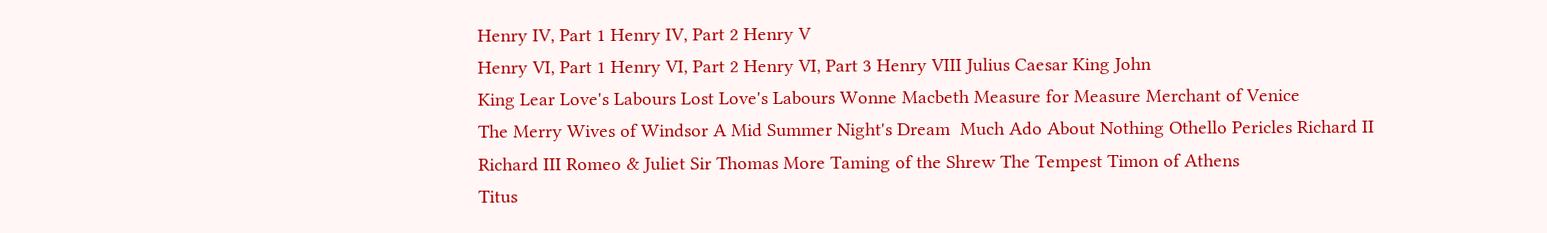Henry IV, Part 1 Henry IV, Part 2 Henry V
Henry VI, Part 1 Henry VI, Part 2 Henry VI, Part 3 Henry VIII Julius Caesar King John
King Lear Love's Labours Lost Love's Labours Wonne Macbeth Measure for Measure Merchant of Venice
The Merry Wives of Windsor A Mid Summer Night's Dream  Much Ado About Nothing Othello Pericles Richard II
Richard III Romeo & Juliet Sir Thomas More Taming of the Shrew The Tempest Timon of Athens
Titus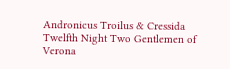Andronicus Troilus & Cressida Twelfth Night Two Gentlemen of Verona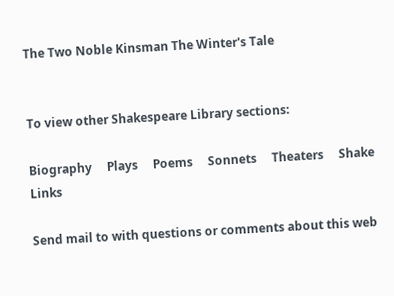The Two Noble Kinsman The Winter's Tale


To view other Shakespeare Library sections:

Biography     Plays     Poems     Sonnets     Theaters     Shake Links

Send mail to with questions or comments about this web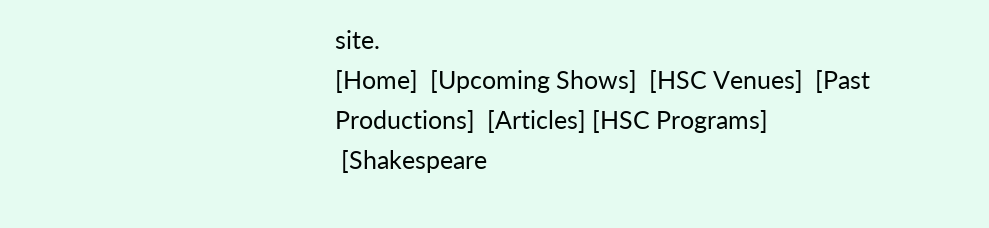site.
[Home]  [Upcoming Shows]  [HSC Venues]  [Past Productions]  [Articles] [HSC Programs]
 [Shakespeare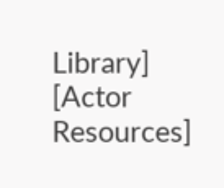Library] [Actor Resources]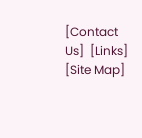[Contact Us]  [Links]  [Site Map]